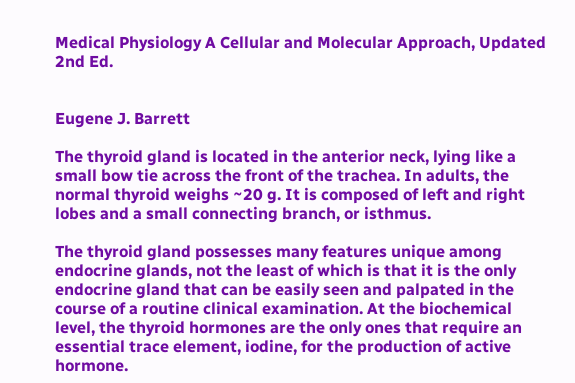Medical Physiology A Cellular and Molecular Approach, Updated 2nd Ed.


Eugene J. Barrett

The thyroid gland is located in the anterior neck, lying like a small bow tie across the front of the trachea. In adults, the normal thyroid weighs ~20 g. It is composed of left and right lobes and a small connecting branch, or isthmus.

The thyroid gland possesses many features unique among endocrine glands, not the least of which is that it is the only endocrine gland that can be easily seen and palpated in the course of a routine clinical examination. At the biochemical level, the thyroid hormones are the only ones that require an essential trace element, iodine, for the production of active hormone.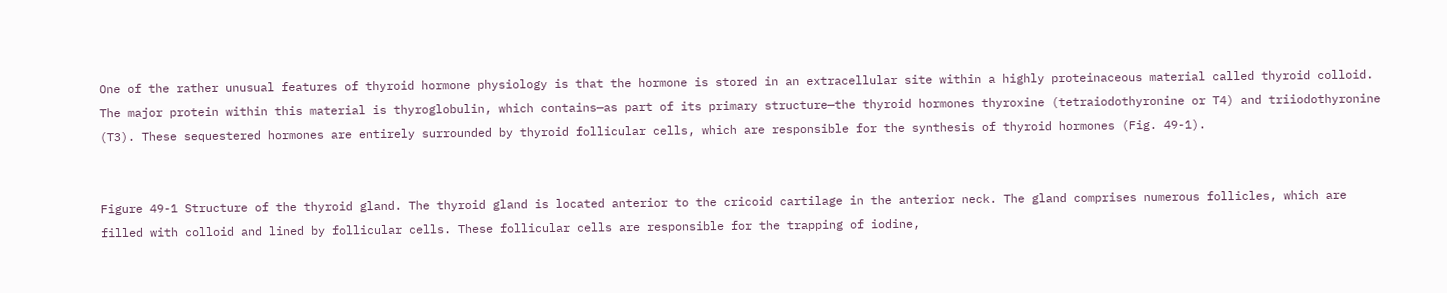One of the rather unusual features of thyroid hormone physiology is that the hormone is stored in an extracellular site within a highly proteinaceous material called thyroid colloid. The major protein within this material is thyroglobulin, which contains—as part of its primary structure—the thyroid hormones thyroxine (tetraiodothyronine or T4) and triiodothyronine (T3). These sequestered hormones are entirely surrounded by thyroid follicular cells, which are responsible for the synthesis of thyroid hormones (Fig. 49-1).


Figure 49-1 Structure of the thyroid gland. The thyroid gland is located anterior to the cricoid cartilage in the anterior neck. The gland comprises numerous follicles, which are filled with colloid and lined by follicular cells. These follicular cells are responsible for the trapping of iodine,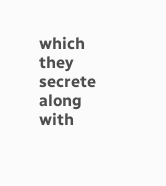which they secrete along with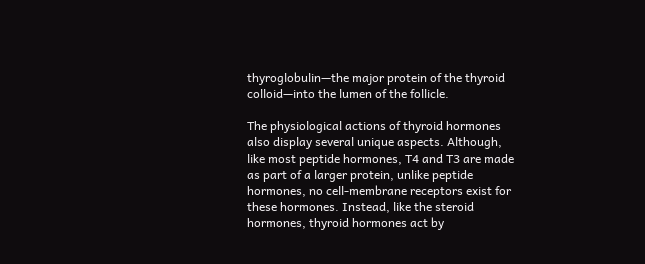thyroglobulin—the major protein of the thyroid colloid—into the lumen of the follicle.

The physiological actions of thyroid hormones also display several unique aspects. Although, like most peptide hormones, T4 and T3 are made as part of a larger protein, unlike peptide hormones, no cell-membrane receptors exist for these hormones. Instead, like the steroid hormones, thyroid hormones act by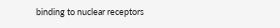binding to nuclear receptors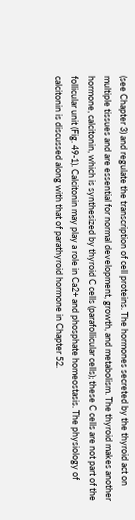(see Chapter 3) and regulate the transcription of cell proteins. The hormones secreted by the thyroid act on multiple tissues and are essential for normal development, growth, and metabolism. The thyroid makes another hormone, calcitonin, which is synthesized by thyroid C cells (parafollicular cells); these C cells are not part of the follicular unit (Fig. 49-1). Calcitonin may play a role in Ca2+ and phosphate homeostasis. The physiology of calcitonin is discussed along with that of parathyroid hormone in Chapter 52.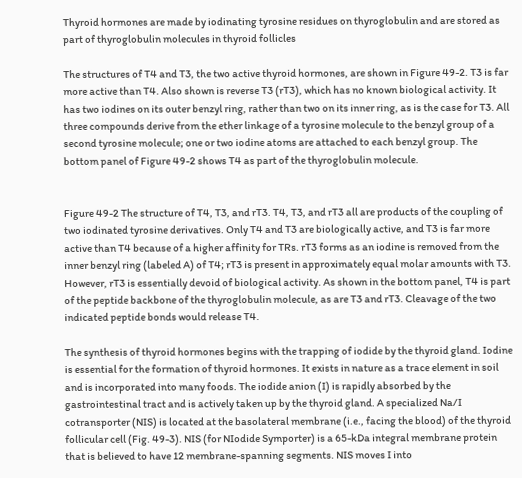Thyroid hormones are made by iodinating tyrosine residues on thyroglobulin and are stored as part of thyroglobulin molecules in thyroid follicles

The structures of T4 and T3, the two active thyroid hormones, are shown in Figure 49-2. T3 is far more active than T4. Also shown is reverse T3 (rT3), which has no known biological activity. It has two iodines on its outer benzyl ring, rather than two on its inner ring, as is the case for T3. All three compounds derive from the ether linkage of a tyrosine molecule to the benzyl group of a second tyrosine molecule; one or two iodine atoms are attached to each benzyl group. The bottom panel of Figure 49-2 shows T4 as part of the thyroglobulin molecule.


Figure 49-2 The structure of T4, T3, and rT3. T4, T3, and rT3 all are products of the coupling of two iodinated tyrosine derivatives. Only T4 and T3 are biologically active, and T3 is far more active than T4 because of a higher affinity for TRs. rT3 forms as an iodine is removed from the inner benzyl ring (labeled A) of T4; rT3 is present in approximately equal molar amounts with T3. However, rT3 is essentially devoid of biological activity. As shown in the bottom panel, T4 is part of the peptide backbone of the thyroglobulin molecule, as are T3 and rT3. Cleavage of the two indicated peptide bonds would release T4.

The synthesis of thyroid hormones begins with the trapping of iodide by the thyroid gland. Iodine is essential for the formation of thyroid hormones. It exists in nature as a trace element in soil and is incorporated into many foods. The iodide anion (I) is rapidly absorbed by the gastrointestinal tract and is actively taken up by the thyroid gland. A specialized Na/I cotransporter (NIS) is located at the basolateral membrane (i.e., facing the blood) of the thyroid follicular cell (Fig. 49-3). NIS (for NIodide Symporter) is a 65-kDa integral membrane protein that is believed to have 12 membrane-spanning segments. NIS moves I into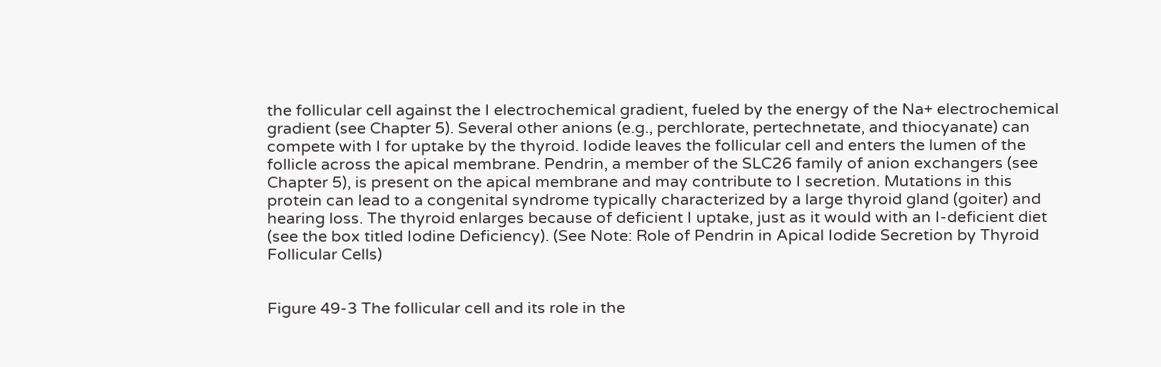the follicular cell against the I electrochemical gradient, fueled by the energy of the Na+ electrochemical gradient (see Chapter 5). Several other anions (e.g., perchlorate, pertechnetate, and thiocyanate) can compete with I for uptake by the thyroid. Iodide leaves the follicular cell and enters the lumen of the follicle across the apical membrane. Pendrin, a member of the SLC26 family of anion exchangers (see Chapter 5), is present on the apical membrane and may contribute to I secretion. Mutations in this protein can lead to a congenital syndrome typically characterized by a large thyroid gland (goiter) and hearing loss. The thyroid enlarges because of deficient I uptake, just as it would with an I-deficient diet (see the box titled Iodine Deficiency). (See Note: Role of Pendrin in Apical Iodide Secretion by Thyroid Follicular Cells)


Figure 49-3 The follicular cell and its role in the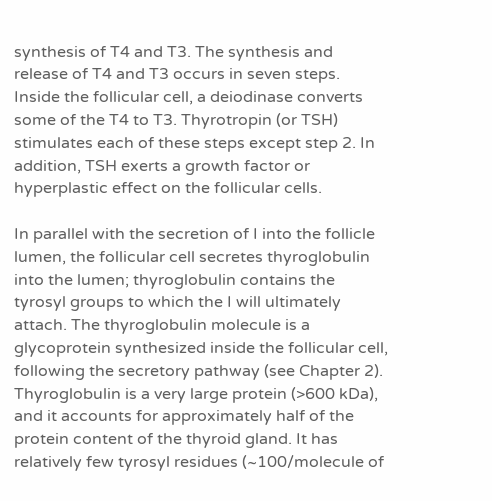synthesis of T4 and T3. The synthesis and release of T4 and T3 occurs in seven steps. Inside the follicular cell, a deiodinase converts some of the T4 to T3. Thyrotropin (or TSH) stimulates each of these steps except step 2. In addition, TSH exerts a growth factor or hyperplastic effect on the follicular cells.

In parallel with the secretion of I into the follicle lumen, the follicular cell secretes thyroglobulin into the lumen; thyroglobulin contains the tyrosyl groups to which the I will ultimately attach. The thyroglobulin molecule is a glycoprotein synthesized inside the follicular cell, following the secretory pathway (see Chapter 2). Thyroglobulin is a very large protein (>600 kDa), and it accounts for approximately half of the protein content of the thyroid gland. It has relatively few tyrosyl residues (~100/molecule of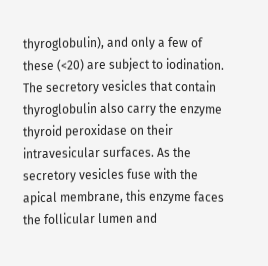thyroglobulin), and only a few of these (<20) are subject to iodination. The secretory vesicles that contain thyroglobulin also carry the enzyme thyroid peroxidase on their intravesicular surfaces. As the secretory vesicles fuse with the apical membrane, this enzyme faces the follicular lumen and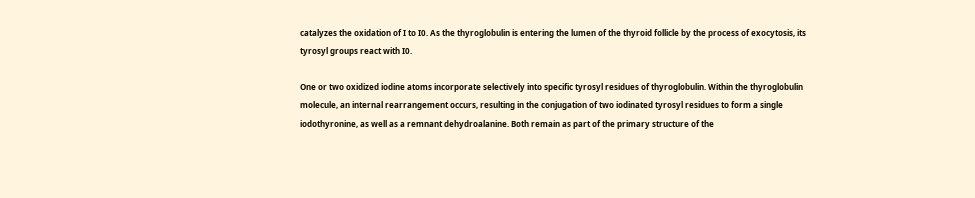catalyzes the oxidation of I to I0. As the thyroglobulin is entering the lumen of the thyroid follicle by the process of exocytosis, its tyrosyl groups react with I0.

One or two oxidized iodine atoms incorporate selectively into specific tyrosyl residues of thyroglobulin. Within the thyroglobulin molecule, an internal rearrangement occurs, resulting in the conjugation of two iodinated tyrosyl residues to form a single iodothyronine, as well as a remnant dehydroalanine. Both remain as part of the primary structure of the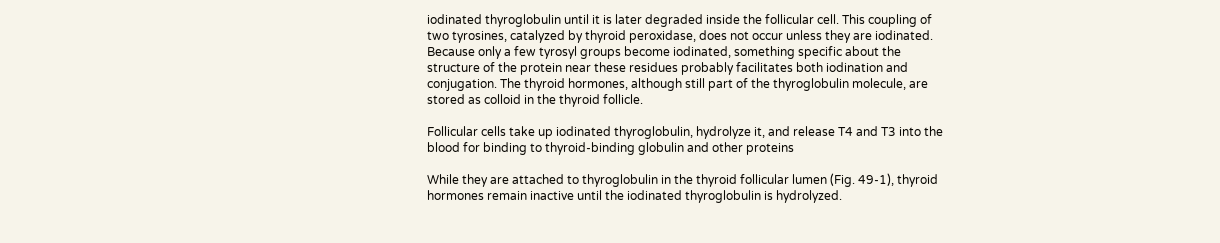iodinated thyroglobulin until it is later degraded inside the follicular cell. This coupling of two tyrosines, catalyzed by thyroid peroxidase, does not occur unless they are iodinated. Because only a few tyrosyl groups become iodinated, something specific about the structure of the protein near these residues probably facilitates both iodination and conjugation. The thyroid hormones, although still part of the thyroglobulin molecule, are stored as colloid in the thyroid follicle.

Follicular cells take up iodinated thyroglobulin, hydrolyze it, and release T4 and T3 into the blood for binding to thyroid-binding globulin and other proteins

While they are attached to thyroglobulin in the thyroid follicular lumen (Fig. 49-1), thyroid hormones remain inactive until the iodinated thyroglobulin is hydrolyzed.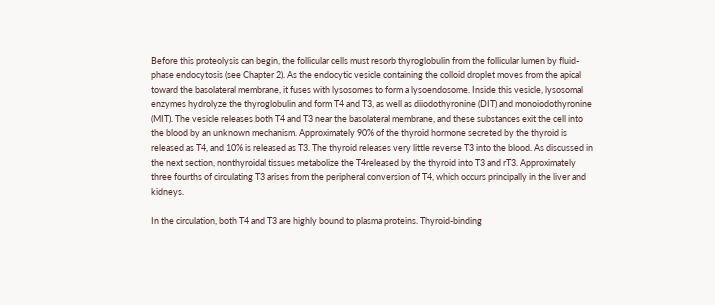Before this proteolysis can begin, the follicular cells must resorb thyroglobulin from the follicular lumen by fluid-phase endocytosis (see Chapter 2). As the endocytic vesicle containing the colloid droplet moves from the apical toward the basolateral membrane, it fuses with lysosomes to form a lysoendosome. Inside this vesicle, lysosomal enzymes hydrolyze the thyroglobulin and form T4 and T3, as well as diiodothyronine (DIT) and monoiodothyronine (MIT). The vesicle releases both T4 and T3 near the basolateral membrane, and these substances exit the cell into the blood by an unknown mechanism. Approximately 90% of the thyroid hormone secreted by the thyroid is released as T4, and 10% is released as T3. The thyroid releases very little reverse T3 into the blood. As discussed in the next section, nonthyroidal tissues metabolize the T4released by the thyroid into T3 and rT3. Approximately three fourths of circulating T3 arises from the peripheral conversion of T4, which occurs principally in the liver and kidneys.

In the circulation, both T4 and T3 are highly bound to plasma proteins. Thyroid-binding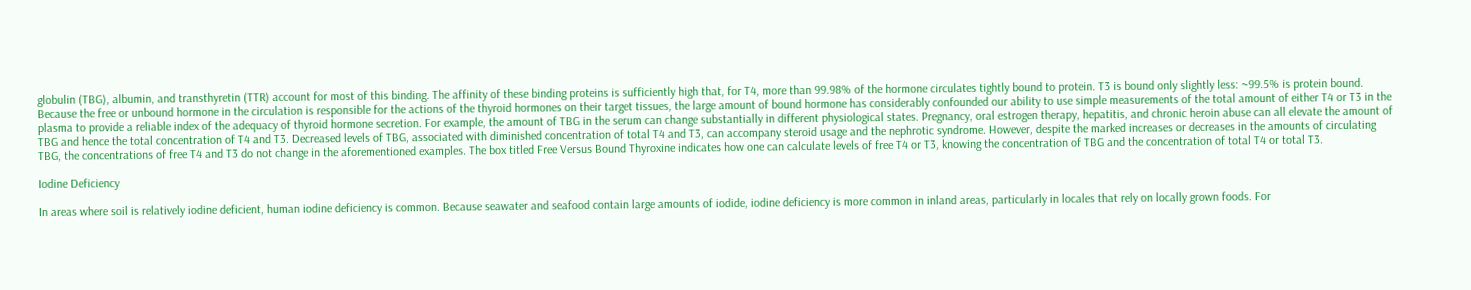globulin (TBG), albumin, and transthyretin (TTR) account for most of this binding. The affinity of these binding proteins is sufficiently high that, for T4, more than 99.98% of the hormone circulates tightly bound to protein. T3 is bound only slightly less: ~99.5% is protein bound. Because the free or unbound hormone in the circulation is responsible for the actions of the thyroid hormones on their target tissues, the large amount of bound hormone has considerably confounded our ability to use simple measurements of the total amount of either T4 or T3 in the plasma to provide a reliable index of the adequacy of thyroid hormone secretion. For example, the amount of TBG in the serum can change substantially in different physiological states. Pregnancy, oral estrogen therapy, hepatitis, and chronic heroin abuse can all elevate the amount of TBG and hence the total concentration of T4 and T3. Decreased levels of TBG, associated with diminished concentration of total T4 and T3, can accompany steroid usage and the nephrotic syndrome. However, despite the marked increases or decreases in the amounts of circulating TBG, the concentrations of free T4 and T3 do not change in the aforementioned examples. The box titled Free Versus Bound Thyroxine indicates how one can calculate levels of free T4 or T3, knowing the concentration of TBG and the concentration of total T4 or total T3.

Iodine Deficiency

In areas where soil is relatively iodine deficient, human iodine deficiency is common. Because seawater and seafood contain large amounts of iodide, iodine deficiency is more common in inland areas, particularly in locales that rely on locally grown foods. For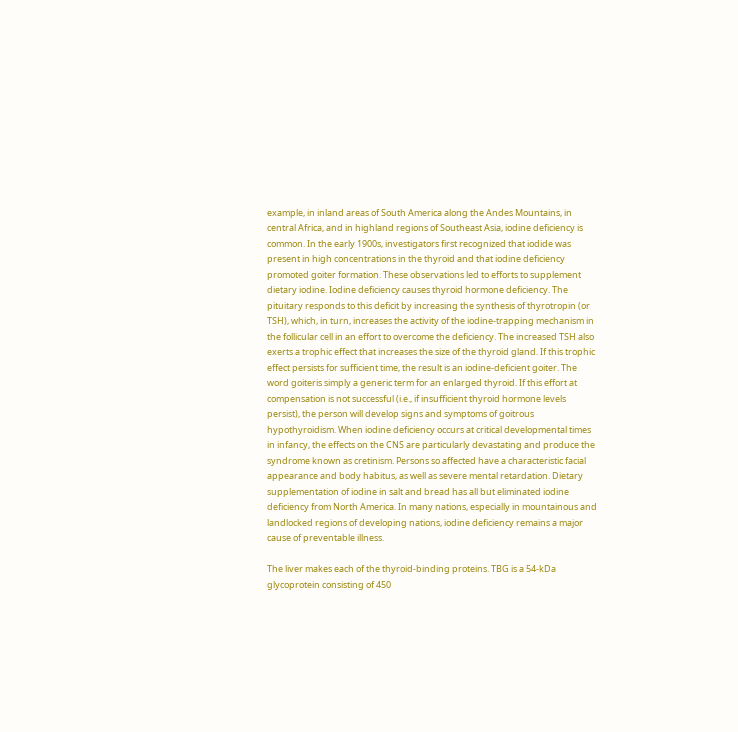example, in inland areas of South America along the Andes Mountains, in central Africa, and in highland regions of Southeast Asia, iodine deficiency is common. In the early 1900s, investigators first recognized that iodide was present in high concentrations in the thyroid and that iodine deficiency promoted goiter formation. These observations led to efforts to supplement dietary iodine. Iodine deficiency causes thyroid hormone deficiency. The pituitary responds to this deficit by increasing the synthesis of thyrotropin (or TSH), which, in turn, increases the activity of the iodine-trapping mechanism in the follicular cell in an effort to overcome the deficiency. The increased TSH also exerts a trophic effect that increases the size of the thyroid gland. If this trophic effect persists for sufficient time, the result is an iodine-deficient goiter. The word goiteris simply a generic term for an enlarged thyroid. If this effort at compensation is not successful (i.e., if insufficient thyroid hormone levels persist), the person will develop signs and symptoms of goitrous hypothyroidism. When iodine deficiency occurs at critical developmental times in infancy, the effects on the CNS are particularly devastating and produce the syndrome known as cretinism. Persons so affected have a characteristic facial appearance and body habitus, as well as severe mental retardation. Dietary supplementation of iodine in salt and bread has all but eliminated iodine deficiency from North America. In many nations, especially in mountainous and landlocked regions of developing nations, iodine deficiency remains a major cause of preventable illness.

The liver makes each of the thyroid-binding proteins. TBG is a 54-kDa glycoprotein consisting of 450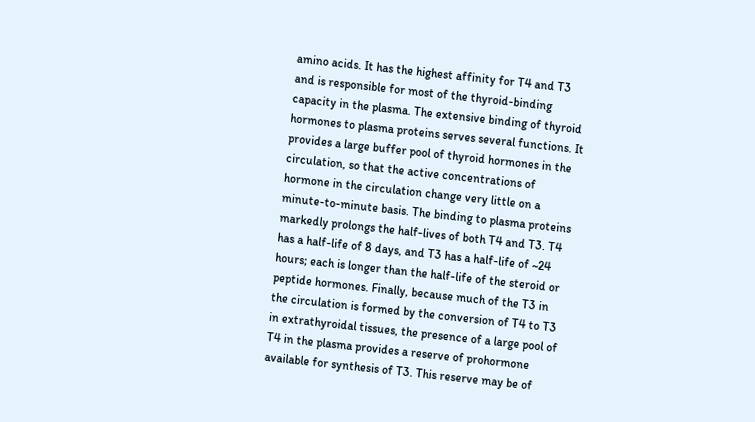amino acids. It has the highest affinity for T4 and T3 and is responsible for most of the thyroid-binding capacity in the plasma. The extensive binding of thyroid hormones to plasma proteins serves several functions. It provides a large buffer pool of thyroid hormones in the circulation, so that the active concentrations of hormone in the circulation change very little on a minute-to-minute basis. The binding to plasma proteins markedly prolongs the half-lives of both T4 and T3. T4 has a half-life of 8 days, and T3 has a half-life of ~24 hours; each is longer than the half-life of the steroid or peptide hormones. Finally, because much of the T3 in the circulation is formed by the conversion of T4 to T3 in extrathyroidal tissues, the presence of a large pool of T4 in the plasma provides a reserve of prohormone available for synthesis of T3. This reserve may be of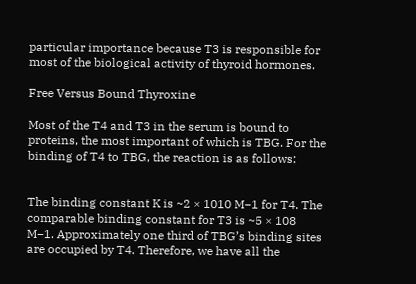particular importance because T3 is responsible for most of the biological activity of thyroid hormones.

Free Versus Bound Thyroxine

Most of the T4 and T3 in the serum is bound to proteins, the most important of which is TBG. For the binding of T4 to TBG, the reaction is as follows:


The binding constant K is ~2 × 1010 M−1 for T4. The comparable binding constant for T3 is ~5 × 108 M−1. Approximately one third of TBG’s binding sites are occupied by T4. Therefore, we have all the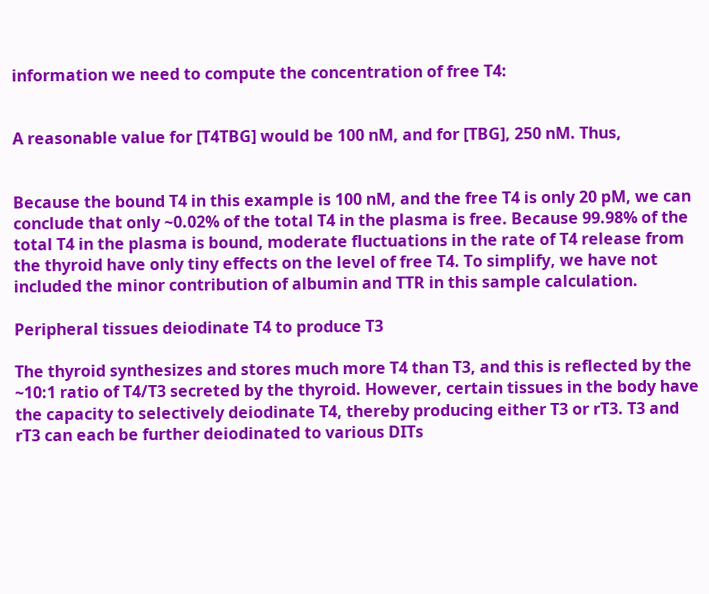information we need to compute the concentration of free T4:


A reasonable value for [T4TBG] would be 100 nM, and for [TBG], 250 nM. Thus,


Because the bound T4 in this example is 100 nM, and the free T4 is only 20 pM, we can conclude that only ~0.02% of the total T4 in the plasma is free. Because 99.98% of the total T4 in the plasma is bound, moderate fluctuations in the rate of T4 release from the thyroid have only tiny effects on the level of free T4. To simplify, we have not included the minor contribution of albumin and TTR in this sample calculation.

Peripheral tissues deiodinate T4 to produce T3

The thyroid synthesizes and stores much more T4 than T3, and this is reflected by the ~10:1 ratio of T4/T3 secreted by the thyroid. However, certain tissues in the body have the capacity to selectively deiodinate T4, thereby producing either T3 or rT3. T3 and rT3 can each be further deiodinated to various DITs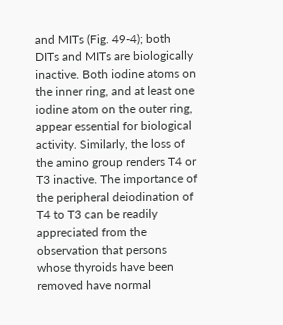and MITs (Fig. 49-4); both DITs and MITs are biologically inactive. Both iodine atoms on the inner ring, and at least one iodine atom on the outer ring, appear essential for biological activity. Similarly, the loss of the amino group renders T4 or T3 inactive. The importance of the peripheral deiodination of T4 to T3 can be readily appreciated from the observation that persons whose thyroids have been removed have normal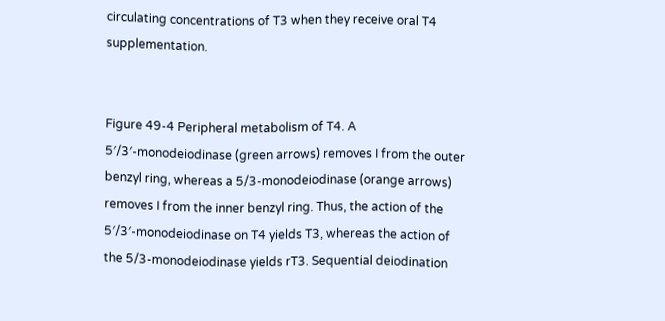circulating concentrations of T3 when they receive oral T4 supplementation.


Figure 49-4 Peripheral metabolism of T4. A 5′/3′-monodeiodinase (green arrows) removes I from the outer benzyl ring, whereas a 5/3-monodeiodinase (orange arrows) removes I from the inner benzyl ring. Thus, the action of the 5′/3′-monodeiodinase on T4 yields T3, whereas the action of the 5/3-monodeiodinase yields rT3. Sequential deiodination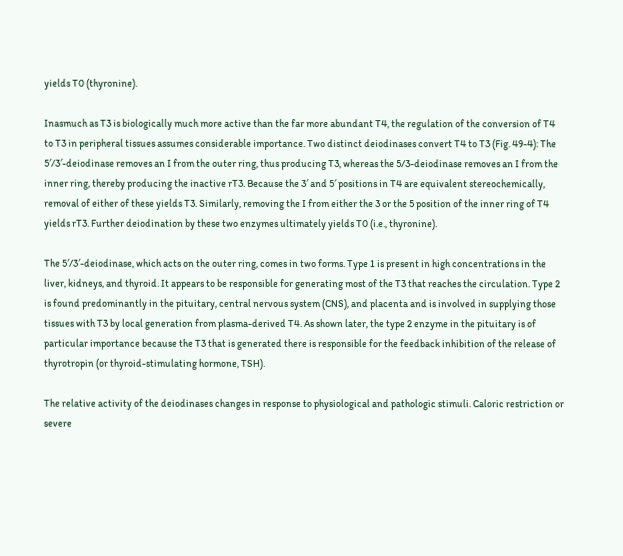yields T0 (thyronine).

Inasmuch as T3 is biologically much more active than the far more abundant T4, the regulation of the conversion of T4 to T3 in peripheral tissues assumes considerable importance. Two distinct deiodinases convert T4 to T3 (Fig. 49-4): The 5′/3′-deiodinase removes an I from the outer ring, thus producing T3, whereas the 5/3-deiodinase removes an I from the inner ring, thereby producing the inactive rT3. Because the 3′ and 5′ positions in T4 are equivalent stereochemically, removal of either of these yields T3. Similarly, removing the I from either the 3 or the 5 position of the inner ring of T4 yields rT3. Further deiodination by these two enzymes ultimately yields T0 (i.e., thyronine).

The 5′/3′-deiodinase, which acts on the outer ring, comes in two forms. Type 1 is present in high concentrations in the liver, kidneys, and thyroid. It appears to be responsible for generating most of the T3 that reaches the circulation. Type 2 is found predominantly in the pituitary, central nervous system (CNS), and placenta and is involved in supplying those tissues with T3 by local generation from plasma-derived T4. As shown later, the type 2 enzyme in the pituitary is of particular importance because the T3 that is generated there is responsible for the feedback inhibition of the release of thyrotropin (or thyroid-stimulating hormone, TSH).

The relative activity of the deiodinases changes in response to physiological and pathologic stimuli. Caloric restriction or severe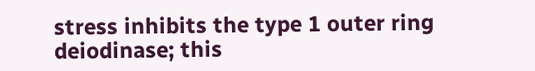stress inhibits the type 1 outer ring deiodinase; this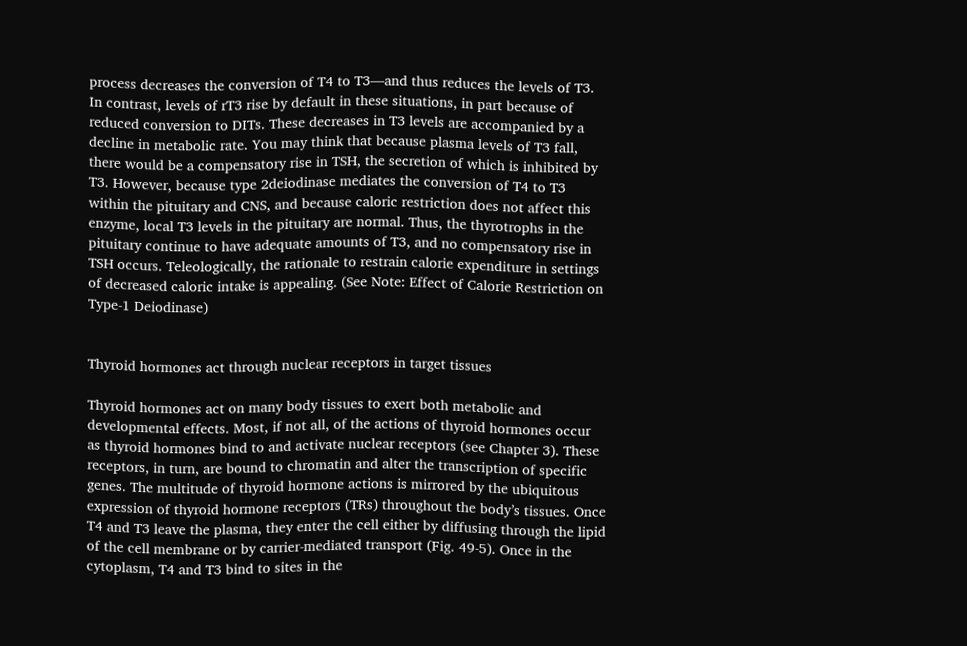process decreases the conversion of T4 to T3—and thus reduces the levels of T3. In contrast, levels of rT3 rise by default in these situations, in part because of reduced conversion to DITs. These decreases in T3 levels are accompanied by a decline in metabolic rate. You may think that because plasma levels of T3 fall, there would be a compensatory rise in TSH, the secretion of which is inhibited by T3. However, because type 2deiodinase mediates the conversion of T4 to T3 within the pituitary and CNS, and because caloric restriction does not affect this enzyme, local T3 levels in the pituitary are normal. Thus, the thyrotrophs in the pituitary continue to have adequate amounts of T3, and no compensatory rise in TSH occurs. Teleologically, the rationale to restrain calorie expenditure in settings of decreased caloric intake is appealing. (See Note: Effect of Calorie Restriction on Type-1 Deiodinase)


Thyroid hormones act through nuclear receptors in target tissues

Thyroid hormones act on many body tissues to exert both metabolic and developmental effects. Most, if not all, of the actions of thyroid hormones occur as thyroid hormones bind to and activate nuclear receptors (see Chapter 3). These receptors, in turn, are bound to chromatin and alter the transcription of specific genes. The multitude of thyroid hormone actions is mirrored by the ubiquitous expression of thyroid hormone receptors (TRs) throughout the body’s tissues. Once T4 and T3 leave the plasma, they enter the cell either by diffusing through the lipid of the cell membrane or by carrier-mediated transport (Fig. 49-5). Once in the cytoplasm, T4 and T3 bind to sites in the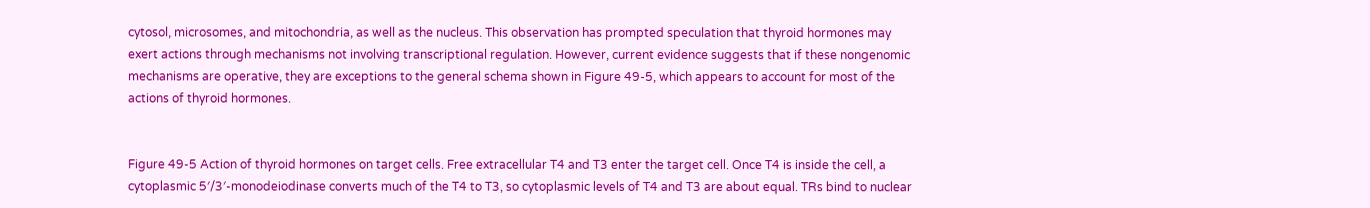cytosol, microsomes, and mitochondria, as well as the nucleus. This observation has prompted speculation that thyroid hormones may exert actions through mechanisms not involving transcriptional regulation. However, current evidence suggests that if these nongenomic mechanisms are operative, they are exceptions to the general schema shown in Figure 49-5, which appears to account for most of the actions of thyroid hormones.


Figure 49-5 Action of thyroid hormones on target cells. Free extracellular T4 and T3 enter the target cell. Once T4 is inside the cell, a cytoplasmic 5′/3′-monodeiodinase converts much of the T4 to T3, so cytoplasmic levels of T4 and T3 are about equal. TRs bind to nuclear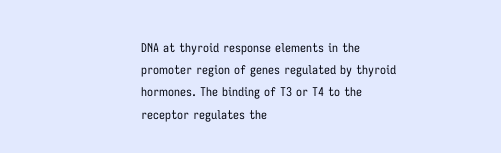DNA at thyroid response elements in the promoter region of genes regulated by thyroid hormones. The binding of T3 or T4 to the receptor regulates the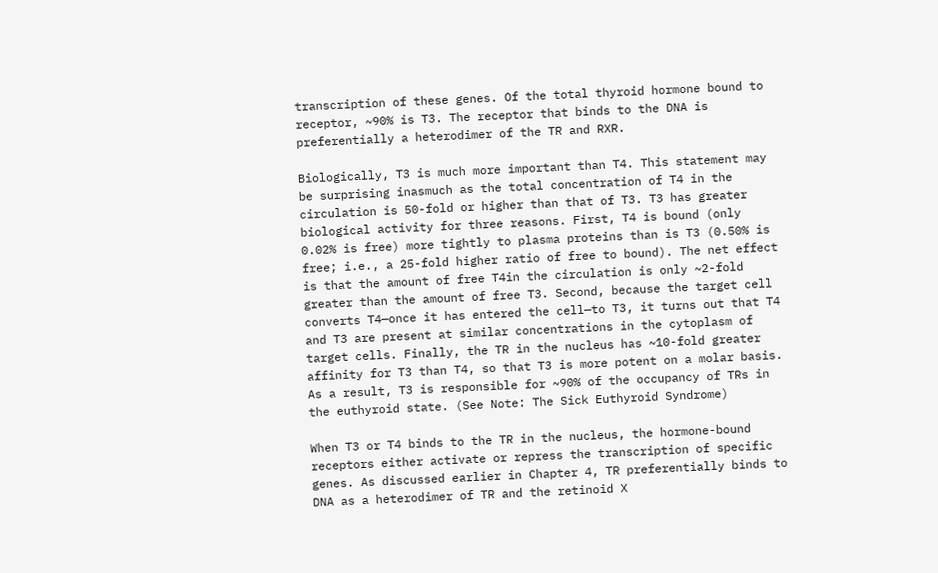transcription of these genes. Of the total thyroid hormone bound to receptor, ~90% is T3. The receptor that binds to the DNA is preferentially a heterodimer of the TR and RXR.

Biologically, T3 is much more important than T4. This statement may be surprising inasmuch as the total concentration of T4 in the circulation is 50-fold or higher than that of T3. T3 has greater biological activity for three reasons. First, T4 is bound (only 0.02% is free) more tightly to plasma proteins than is T3 (0.50% is free; i.e., a 25-fold higher ratio of free to bound). The net effect is that the amount of free T4in the circulation is only ~2-fold greater than the amount of free T3. Second, because the target cell converts T4—once it has entered the cell—to T3, it turns out that T4 and T3 are present at similar concentrations in the cytoplasm of target cells. Finally, the TR in the nucleus has ~10-fold greater affinity for T3 than T4, so that T3 is more potent on a molar basis. As a result, T3 is responsible for ~90% of the occupancy of TRs in the euthyroid state. (See Note: The Sick Euthyroid Syndrome)

When T3 or T4 binds to the TR in the nucleus, the hormone-bound receptors either activate or repress the transcription of specific genes. As discussed earlier in Chapter 4, TR preferentially binds to DNA as a heterodimer of TR and the retinoid X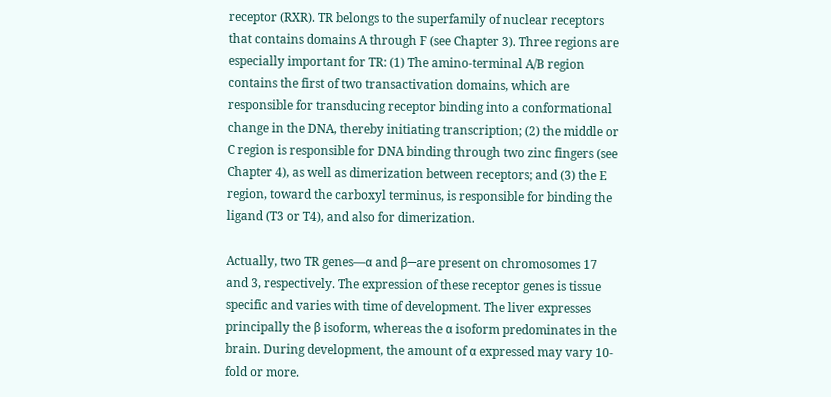receptor (RXR). TR belongs to the superfamily of nuclear receptors that contains domains A through F (see Chapter 3). Three regions are especially important for TR: (1) The amino-terminal A/B region contains the first of two transactivation domains, which are responsible for transducing receptor binding into a conformational change in the DNA, thereby initiating transcription; (2) the middle or C region is responsible for DNA binding through two zinc fingers (see Chapter 4), as well as dimerization between receptors; and (3) the E region, toward the carboxyl terminus, is responsible for binding the ligand (T3 or T4), and also for dimerization.

Actually, two TR genes—α and β—are present on chromosomes 17 and 3, respectively. The expression of these receptor genes is tissue specific and varies with time of development. The liver expresses principally the β isoform, whereas the α isoform predominates in the brain. During development, the amount of α expressed may vary 10-fold or more.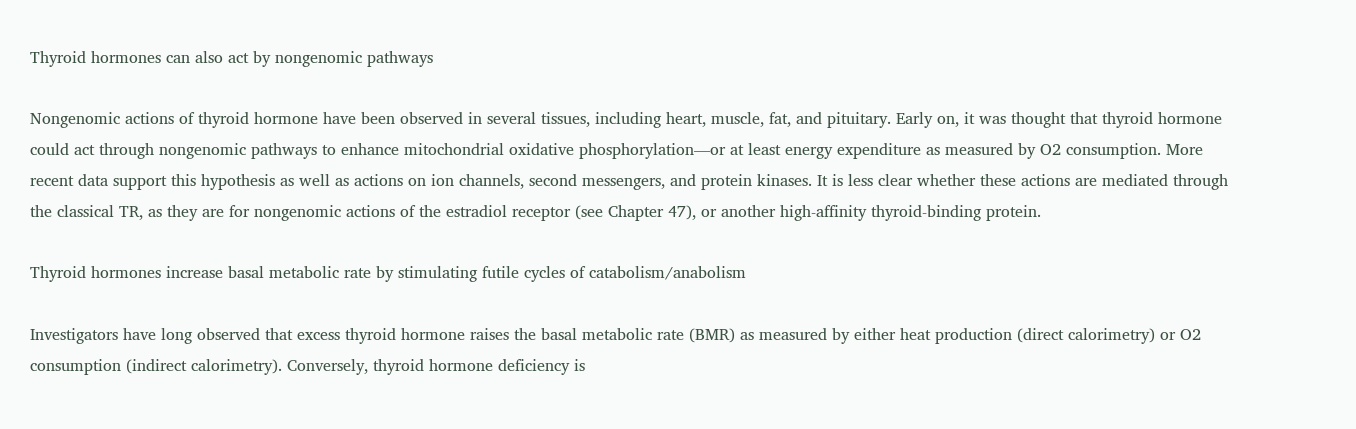Thyroid hormones can also act by nongenomic pathways

Nongenomic actions of thyroid hormone have been observed in several tissues, including heart, muscle, fat, and pituitary. Early on, it was thought that thyroid hormone could act through nongenomic pathways to enhance mitochondrial oxidative phosphorylation—or at least energy expenditure as measured by O2 consumption. More recent data support this hypothesis as well as actions on ion channels, second messengers, and protein kinases. It is less clear whether these actions are mediated through the classical TR, as they are for nongenomic actions of the estradiol receptor (see Chapter 47), or another high-affinity thyroid-binding protein.

Thyroid hormones increase basal metabolic rate by stimulating futile cycles of catabolism/anabolism

Investigators have long observed that excess thyroid hormone raises the basal metabolic rate (BMR) as measured by either heat production (direct calorimetry) or O2 consumption (indirect calorimetry). Conversely, thyroid hormone deficiency is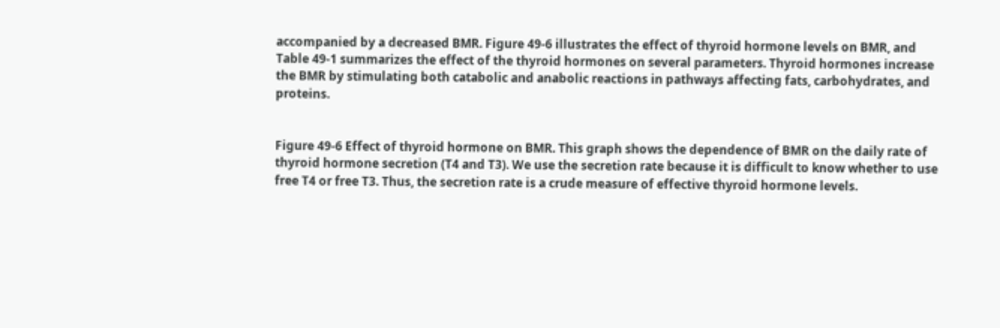accompanied by a decreased BMR. Figure 49-6 illustrates the effect of thyroid hormone levels on BMR, and Table 49-1 summarizes the effect of the thyroid hormones on several parameters. Thyroid hormones increase the BMR by stimulating both catabolic and anabolic reactions in pathways affecting fats, carbohydrates, and proteins.


Figure 49-6 Effect of thyroid hormone on BMR. This graph shows the dependence of BMR on the daily rate of thyroid hormone secretion (T4 and T3). We use the secretion rate because it is difficult to know whether to use free T4 or free T3. Thus, the secretion rate is a crude measure of effective thyroid hormone levels.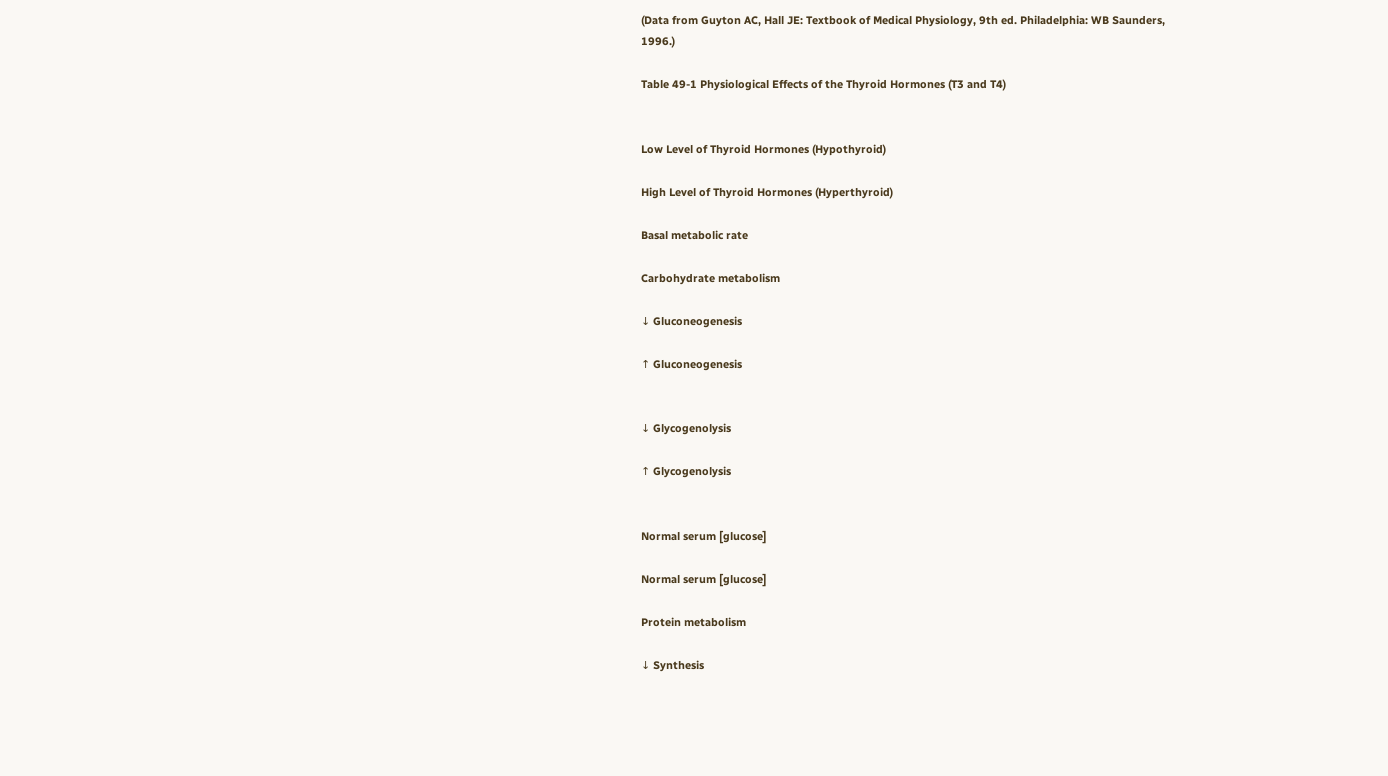(Data from Guyton AC, Hall JE: Textbook of Medical Physiology, 9th ed. Philadelphia: WB Saunders, 1996.)

Table 49-1 Physiological Effects of the Thyroid Hormones (T3 and T4)


Low Level of Thyroid Hormones (Hypothyroid)

High Level of Thyroid Hormones (Hyperthyroid)

Basal metabolic rate

Carbohydrate metabolism

↓ Gluconeogenesis

↑ Gluconeogenesis


↓ Glycogenolysis

↑ Glycogenolysis


Normal serum [glucose]

Normal serum [glucose]

Protein metabolism

↓ Synthesis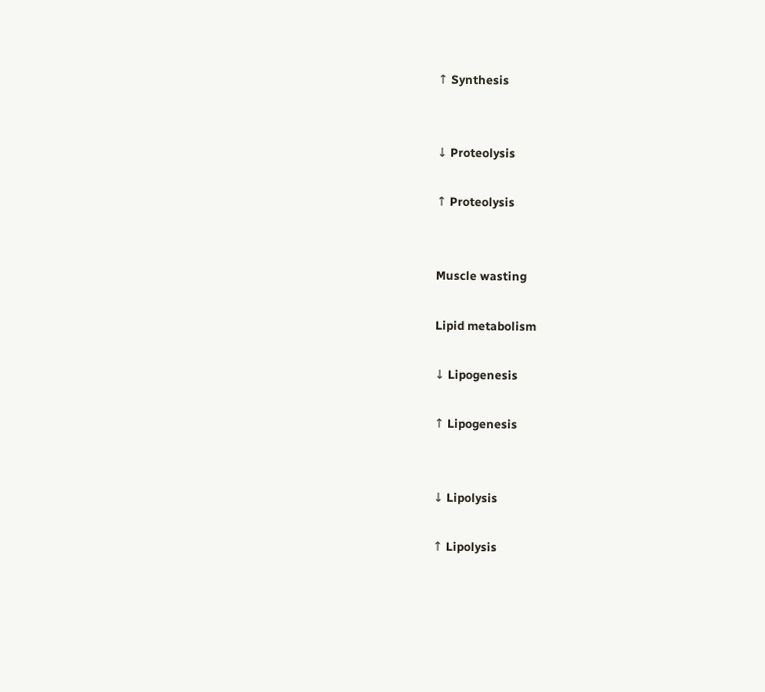↑ Synthesis


↓ Proteolysis

↑ Proteolysis


Muscle wasting

Lipid metabolism

↓ Lipogenesis

↑ Lipogenesis


↓ Lipolysis

↑ Lipolysis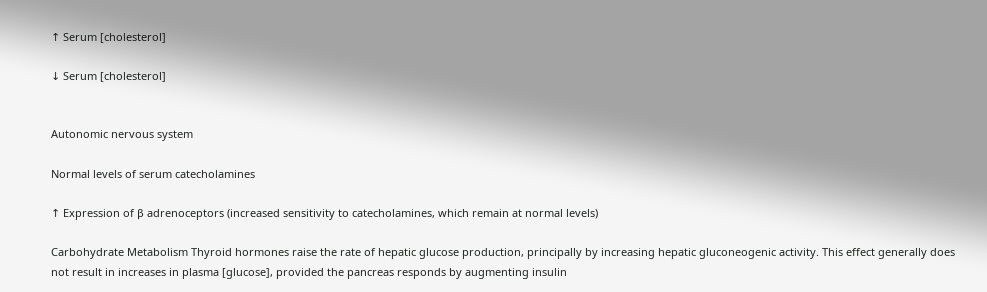↑ Serum [cholesterol]

↓ Serum [cholesterol]


Autonomic nervous system

Normal levels of serum catecholamines

↑ Expression of β adrenoceptors (increased sensitivity to catecholamines, which remain at normal levels)

Carbohydrate Metabolism Thyroid hormones raise the rate of hepatic glucose production, principally by increasing hepatic gluconeogenic activity. This effect generally does not result in increases in plasma [glucose], provided the pancreas responds by augmenting insulin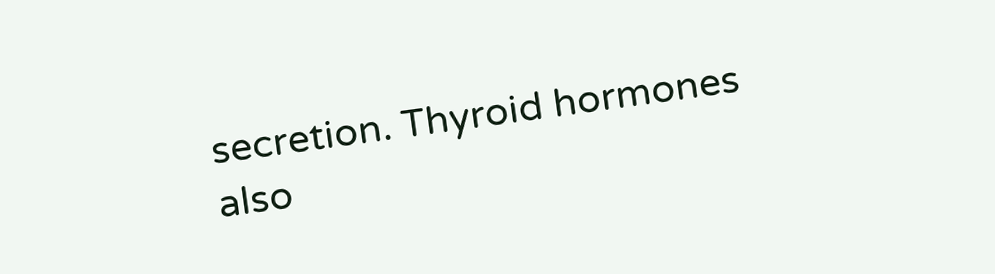secretion. Thyroid hormones also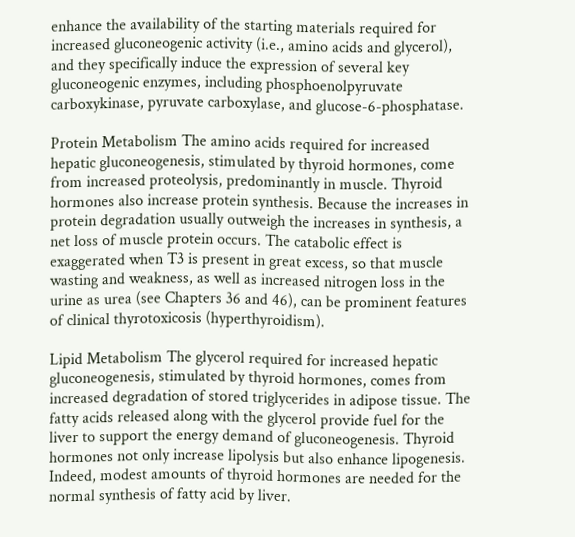enhance the availability of the starting materials required for increased gluconeogenic activity (i.e., amino acids and glycerol), and they specifically induce the expression of several key gluconeogenic enzymes, including phosphoenolpyruvate carboxykinase, pyruvate carboxylase, and glucose-6-phosphatase.

Protein Metabolism The amino acids required for increased hepatic gluconeogenesis, stimulated by thyroid hormones, come from increased proteolysis, predominantly in muscle. Thyroid hormones also increase protein synthesis. Because the increases in protein degradation usually outweigh the increases in synthesis, a net loss of muscle protein occurs. The catabolic effect is exaggerated when T3 is present in great excess, so that muscle wasting and weakness, as well as increased nitrogen loss in the urine as urea (see Chapters 36 and 46), can be prominent features of clinical thyrotoxicosis (hyperthyroidism).

Lipid Metabolism The glycerol required for increased hepatic gluconeogenesis, stimulated by thyroid hormones, comes from increased degradation of stored triglycerides in adipose tissue. The fatty acids released along with the glycerol provide fuel for the liver to support the energy demand of gluconeogenesis. Thyroid hormones not only increase lipolysis but also enhance lipogenesis. Indeed, modest amounts of thyroid hormones are needed for the normal synthesis of fatty acid by liver.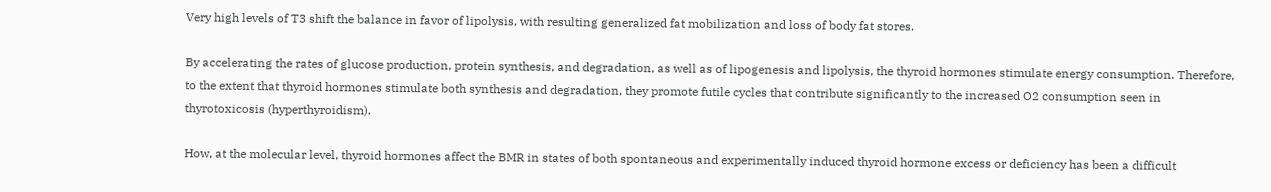Very high levels of T3 shift the balance in favor of lipolysis, with resulting generalized fat mobilization and loss of body fat stores.

By accelerating the rates of glucose production, protein synthesis, and degradation, as well as of lipogenesis and lipolysis, the thyroid hormones stimulate energy consumption. Therefore, to the extent that thyroid hormones stimulate both synthesis and degradation, they promote futile cycles that contribute significantly to the increased O2 consumption seen in thyrotoxicosis (hyperthyroidism).

How, at the molecular level, thyroid hormones affect the BMR in states of both spontaneous and experimentally induced thyroid hormone excess or deficiency has been a difficult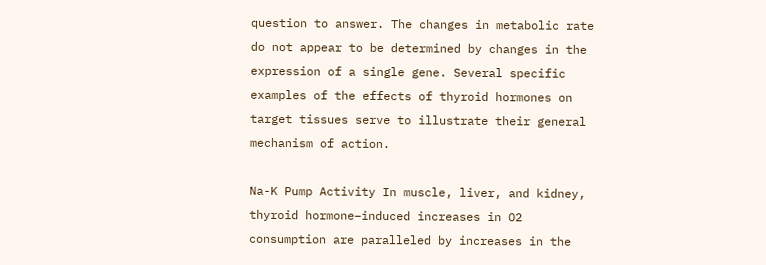question to answer. The changes in metabolic rate do not appear to be determined by changes in the expression of a single gene. Several specific examples of the effects of thyroid hormones on target tissues serve to illustrate their general mechanism of action.

Na-K Pump Activity In muscle, liver, and kidney, thyroid hormone–induced increases in O2 consumption are paralleled by increases in the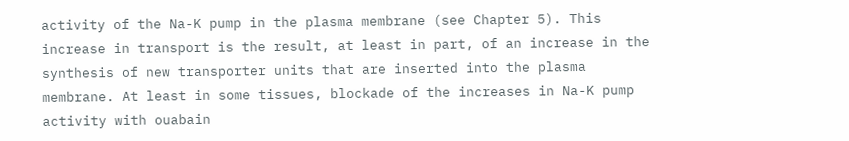activity of the Na-K pump in the plasma membrane (see Chapter 5). This increase in transport is the result, at least in part, of an increase in the synthesis of new transporter units that are inserted into the plasma membrane. At least in some tissues, blockade of the increases in Na-K pump activity with ouabain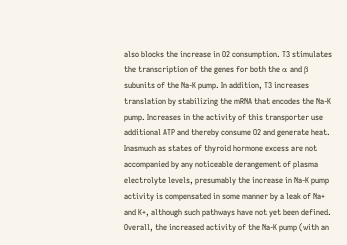also blocks the increase in O2 consumption. T3 stimulates the transcription of the genes for both the α and β subunits of the Na-K pump. In addition, T3 increases translation by stabilizing the mRNA that encodes the Na-K pump. Increases in the activity of this transporter use additional ATP and thereby consume O2 and generate heat. Inasmuch as states of thyroid hormone excess are not accompanied by any noticeable derangement of plasma electrolyte levels, presumably the increase in Na-K pump activity is compensated in some manner by a leak of Na+ and K+, although such pathways have not yet been defined. Overall, the increased activity of the Na-K pump (with an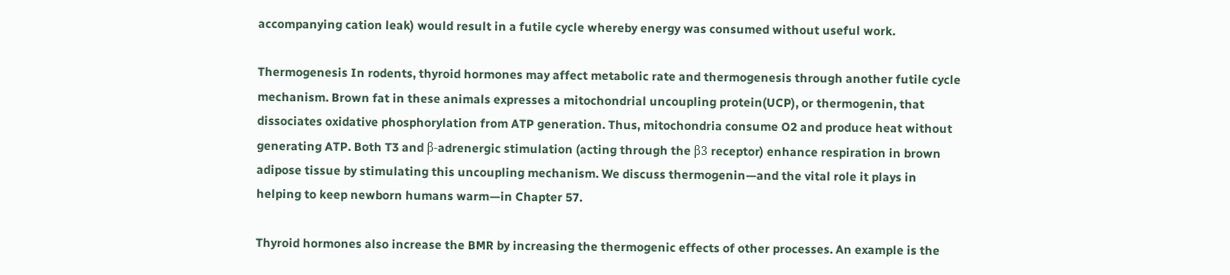accompanying cation leak) would result in a futile cycle whereby energy was consumed without useful work.

Thermogenesis In rodents, thyroid hormones may affect metabolic rate and thermogenesis through another futile cycle mechanism. Brown fat in these animals expresses a mitochondrial uncoupling protein(UCP), or thermogenin, that dissociates oxidative phosphorylation from ATP generation. Thus, mitochondria consume O2 and produce heat without generating ATP. Both T3 and β-adrenergic stimulation (acting through the β3 receptor) enhance respiration in brown adipose tissue by stimulating this uncoupling mechanism. We discuss thermogenin—and the vital role it plays in helping to keep newborn humans warm—in Chapter 57.

Thyroid hormones also increase the BMR by increasing the thermogenic effects of other processes. An example is the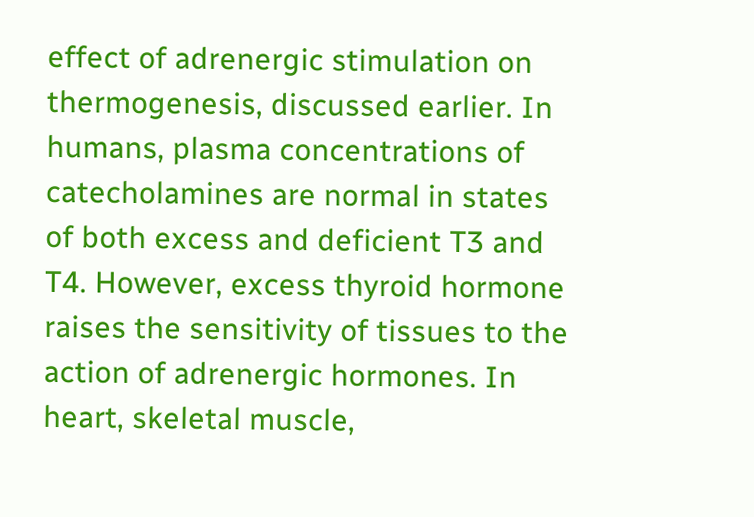effect of adrenergic stimulation on thermogenesis, discussed earlier. In humans, plasma concentrations of catecholamines are normal in states of both excess and deficient T3 and T4. However, excess thyroid hormone raises the sensitivity of tissues to the action of adrenergic hormones. In heart, skeletal muscle,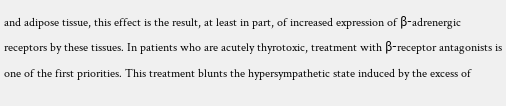and adipose tissue, this effect is the result, at least in part, of increased expression of β-adrenergic receptors by these tissues. In patients who are acutely thyrotoxic, treatment with β-receptor antagonists is one of the first priorities. This treatment blunts the hypersympathetic state induced by the excess of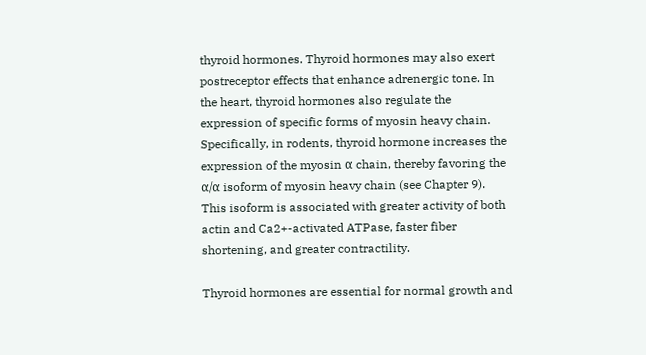thyroid hormones. Thyroid hormones may also exert postreceptor effects that enhance adrenergic tone. In the heart, thyroid hormones also regulate the expression of specific forms of myosin heavy chain. Specifically, in rodents, thyroid hormone increases the expression of the myosin α chain, thereby favoring the α/α isoform of myosin heavy chain (see Chapter 9). This isoform is associated with greater activity of both actin and Ca2+-activated ATPase, faster fiber shortening, and greater contractility.

Thyroid hormones are essential for normal growth and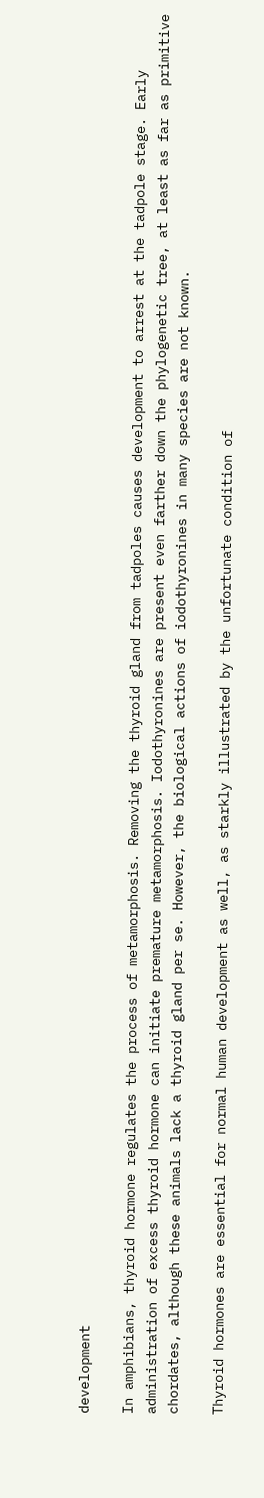development

In amphibians, thyroid hormone regulates the process of metamorphosis. Removing the thyroid gland from tadpoles causes development to arrest at the tadpole stage. Early administration of excess thyroid hormone can initiate premature metamorphosis. Iodothyronines are present even farther down the phylogenetic tree, at least as far as primitive chordates, although these animals lack a thyroid gland per se. However, the biological actions of iodothyronines in many species are not known.

Thyroid hormones are essential for normal human development as well, as starkly illustrated by the unfortunate condition of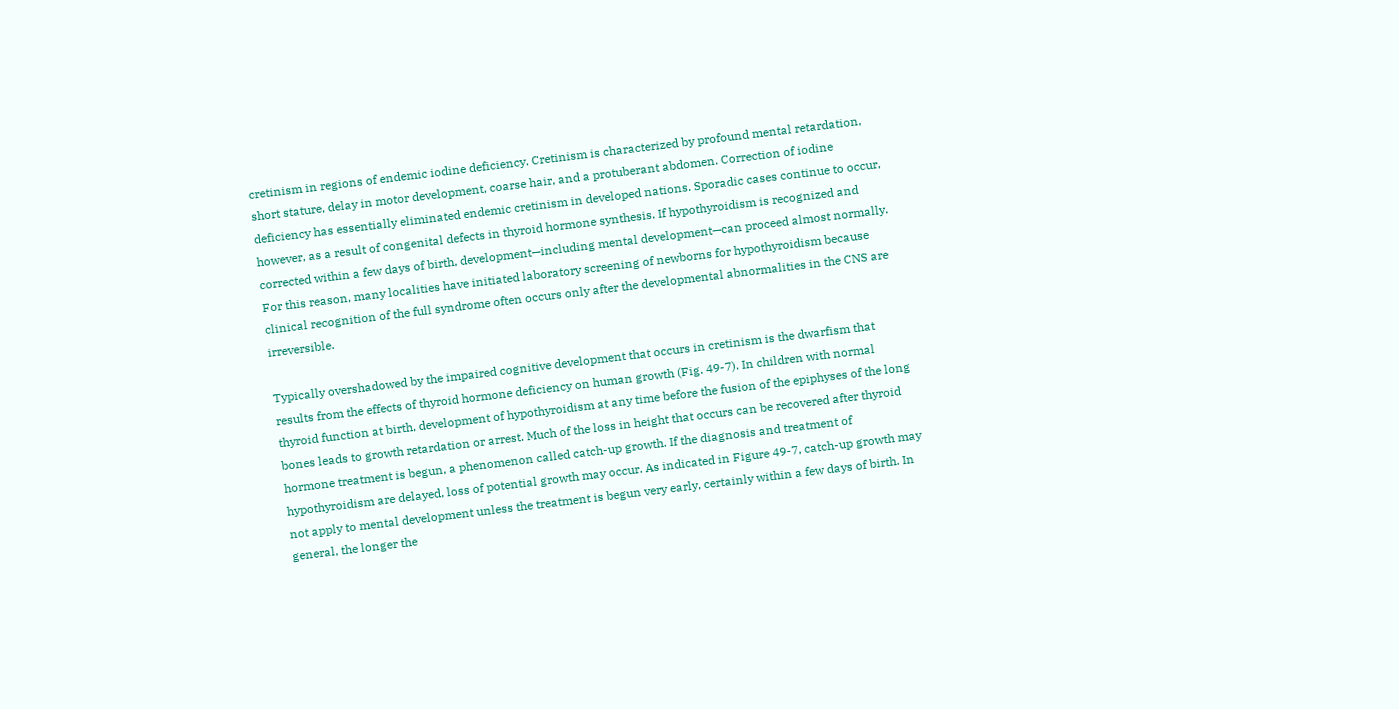cretinism in regions of endemic iodine deficiency. Cretinism is characterized by profound mental retardation, short stature, delay in motor development, coarse hair, and a protuberant abdomen. Correction of iodine deficiency has essentially eliminated endemic cretinism in developed nations. Sporadic cases continue to occur, however, as a result of congenital defects in thyroid hormone synthesis. If hypothyroidism is recognized and corrected within a few days of birth, development—including mental development—can proceed almost normally. For this reason, many localities have initiated laboratory screening of newborns for hypothyroidism because clinical recognition of the full syndrome often occurs only after the developmental abnormalities in the CNS are irreversible.

Typically overshadowed by the impaired cognitive development that occurs in cretinism is the dwarfism that results from the effects of thyroid hormone deficiency on human growth (Fig. 49-7). In children with normal thyroid function at birth, development of hypothyroidism at any time before the fusion of the epiphyses of the long bones leads to growth retardation or arrest. Much of the loss in height that occurs can be recovered after thyroid hormone treatment is begun, a phenomenon called catch-up growth. If the diagnosis and treatment of hypothyroidism are delayed, loss of potential growth may occur. As indicated in Figure 49-7, catch-up growth may not apply to mental development unless the treatment is begun very early, certainly within a few days of birth. In general, the longer the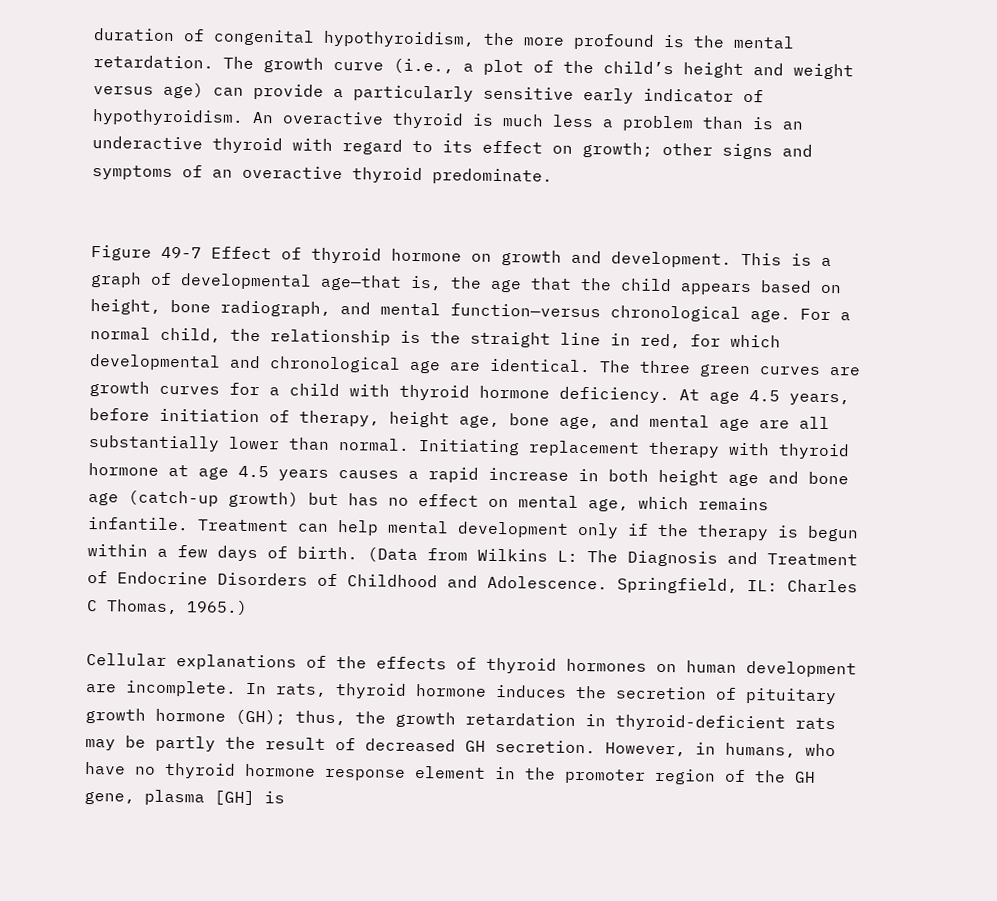duration of congenital hypothyroidism, the more profound is the mental retardation. The growth curve (i.e., a plot of the child’s height and weight versus age) can provide a particularly sensitive early indicator of hypothyroidism. An overactive thyroid is much less a problem than is an underactive thyroid with regard to its effect on growth; other signs and symptoms of an overactive thyroid predominate.


Figure 49-7 Effect of thyroid hormone on growth and development. This is a graph of developmental age—that is, the age that the child appears based on height, bone radiograph, and mental function—versus chronological age. For a normal child, the relationship is the straight line in red, for which developmental and chronological age are identical. The three green curves are growth curves for a child with thyroid hormone deficiency. At age 4.5 years, before initiation of therapy, height age, bone age, and mental age are all substantially lower than normal. Initiating replacement therapy with thyroid hormone at age 4.5 years causes a rapid increase in both height age and bone age (catch-up growth) but has no effect on mental age, which remains infantile. Treatment can help mental development only if the therapy is begun within a few days of birth. (Data from Wilkins L: The Diagnosis and Treatment of Endocrine Disorders of Childhood and Adolescence. Springfield, IL: Charles C Thomas, 1965.)

Cellular explanations of the effects of thyroid hormones on human development are incomplete. In rats, thyroid hormone induces the secretion of pituitary growth hormone (GH); thus, the growth retardation in thyroid-deficient rats may be partly the result of decreased GH secretion. However, in humans, who have no thyroid hormone response element in the promoter region of the GH gene, plasma [GH] is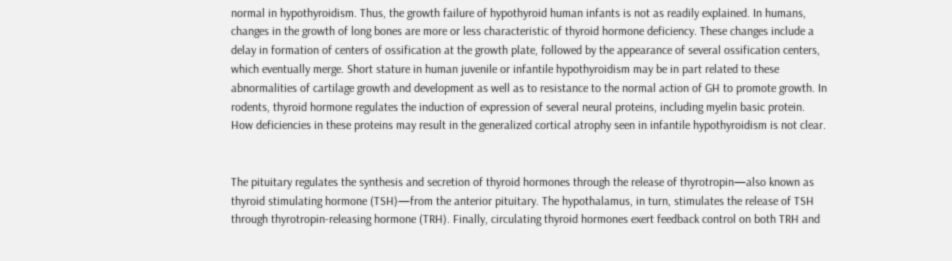normal in hypothyroidism. Thus, the growth failure of hypothyroid human infants is not as readily explained. In humans, changes in the growth of long bones are more or less characteristic of thyroid hormone deficiency. These changes include a delay in formation of centers of ossification at the growth plate, followed by the appearance of several ossification centers, which eventually merge. Short stature in human juvenile or infantile hypothyroidism may be in part related to these abnormalities of cartilage growth and development as well as to resistance to the normal action of GH to promote growth. In rodents, thyroid hormone regulates the induction of expression of several neural proteins, including myelin basic protein. How deficiencies in these proteins may result in the generalized cortical atrophy seen in infantile hypothyroidism is not clear.


The pituitary regulates the synthesis and secretion of thyroid hormones through the release of thyrotropin—also known as thyroid stimulating hormone (TSH)—from the anterior pituitary. The hypothalamus, in turn, stimulates the release of TSH through thyrotropin-releasing hormone (TRH). Finally, circulating thyroid hormones exert feedback control on both TRH and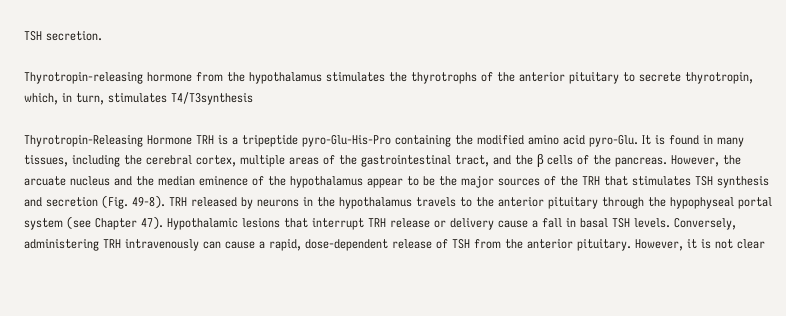TSH secretion.

Thyrotropin-releasing hormone from the hypothalamus stimulates the thyrotrophs of the anterior pituitary to secrete thyrotropin, which, in turn, stimulates T4/T3synthesis

Thyrotropin-Releasing Hormone TRH is a tripeptide pyro-Glu-His-Pro containing the modified amino acid pyro-Glu. It is found in many tissues, including the cerebral cortex, multiple areas of the gastrointestinal tract, and the β cells of the pancreas. However, the arcuate nucleus and the median eminence of the hypothalamus appear to be the major sources of the TRH that stimulates TSH synthesis and secretion (Fig. 49-8). TRH released by neurons in the hypothalamus travels to the anterior pituitary through the hypophyseal portal system (see Chapter 47). Hypothalamic lesions that interrupt TRH release or delivery cause a fall in basal TSH levels. Conversely, administering TRH intravenously can cause a rapid, dose-dependent release of TSH from the anterior pituitary. However, it is not clear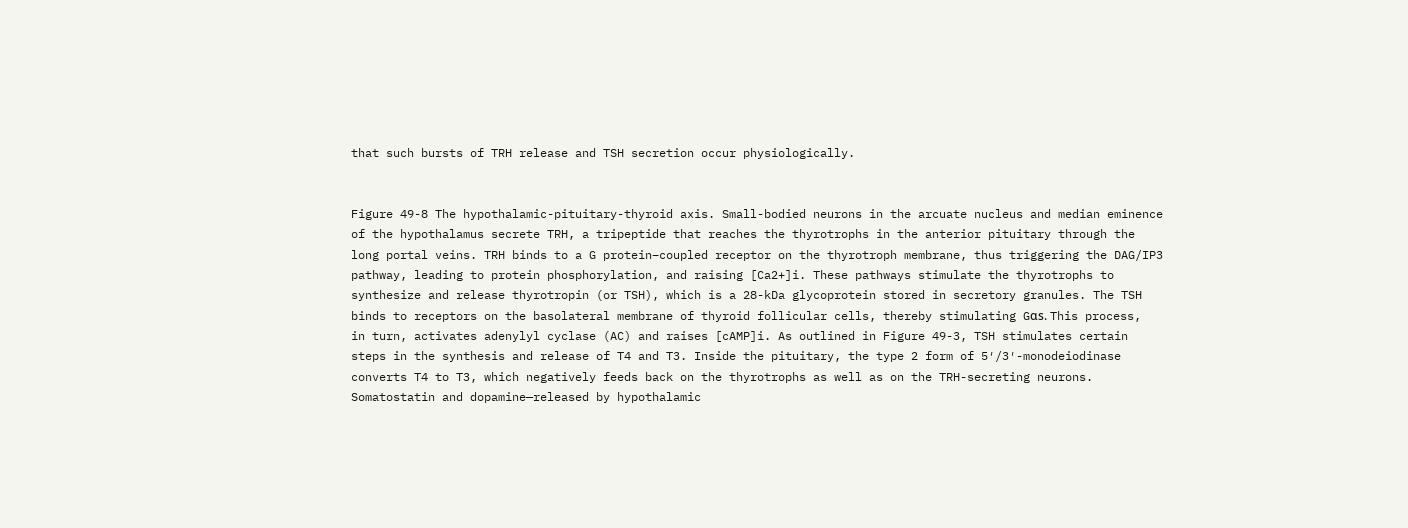that such bursts of TRH release and TSH secretion occur physiologically.


Figure 49-8 The hypothalamic-pituitary-thyroid axis. Small-bodied neurons in the arcuate nucleus and median eminence of the hypothalamus secrete TRH, a tripeptide that reaches the thyrotrophs in the anterior pituitary through the long portal veins. TRH binds to a G protein–coupled receptor on the thyrotroph membrane, thus triggering the DAG/IP3 pathway, leading to protein phosphorylation, and raising [Ca2+]i. These pathways stimulate the thyrotrophs to synthesize and release thyrotropin (or TSH), which is a 28-kDa glycoprotein stored in secretory granules. The TSH binds to receptors on the basolateral membrane of thyroid follicular cells, thereby stimulating Gαs. This process, in turn, activates adenylyl cyclase (AC) and raises [cAMP]i. As outlined in Figure 49-3, TSH stimulates certain steps in the synthesis and release of T4 and T3. Inside the pituitary, the type 2 form of 5′/3′-monodeiodinase converts T4 to T3, which negatively feeds back on the thyrotrophs as well as on the TRH-secreting neurons. Somatostatin and dopamine—released by hypothalamic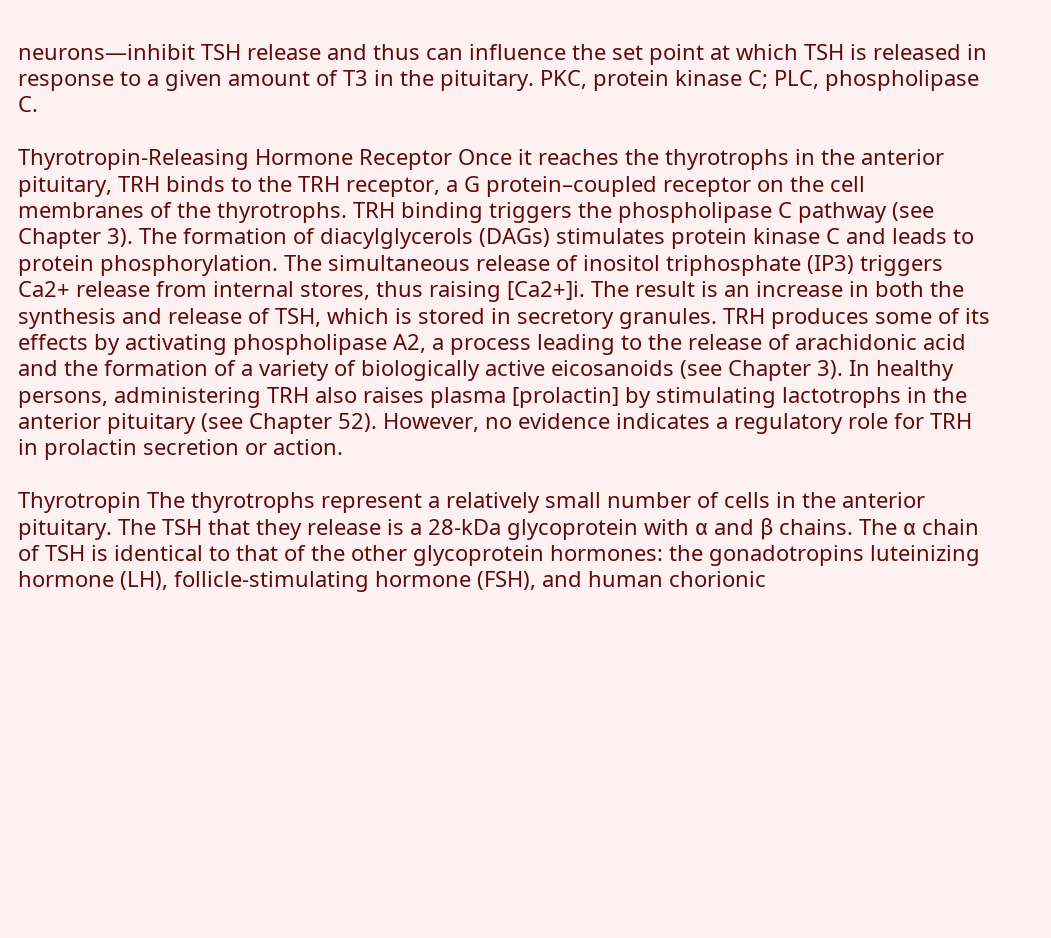neurons—inhibit TSH release and thus can influence the set point at which TSH is released in response to a given amount of T3 in the pituitary. PKC, protein kinase C; PLC, phospholipase C.

Thyrotropin-Releasing Hormone Receptor Once it reaches the thyrotrophs in the anterior pituitary, TRH binds to the TRH receptor, a G protein–coupled receptor on the cell membranes of the thyrotrophs. TRH binding triggers the phospholipase C pathway (see Chapter 3). The formation of diacylglycerols (DAGs) stimulates protein kinase C and leads to protein phosphorylation. The simultaneous release of inositol triphosphate (IP3) triggers Ca2+ release from internal stores, thus raising [Ca2+]i. The result is an increase in both the synthesis and release of TSH, which is stored in secretory granules. TRH produces some of its effects by activating phospholipase A2, a process leading to the release of arachidonic acid and the formation of a variety of biologically active eicosanoids (see Chapter 3). In healthy persons, administering TRH also raises plasma [prolactin] by stimulating lactotrophs in the anterior pituitary (see Chapter 52). However, no evidence indicates a regulatory role for TRH in prolactin secretion or action.

Thyrotropin The thyrotrophs represent a relatively small number of cells in the anterior pituitary. The TSH that they release is a 28-kDa glycoprotein with α and β chains. The α chain of TSH is identical to that of the other glycoprotein hormones: the gonadotropins luteinizing hormone (LH), follicle-stimulating hormone (FSH), and human chorionic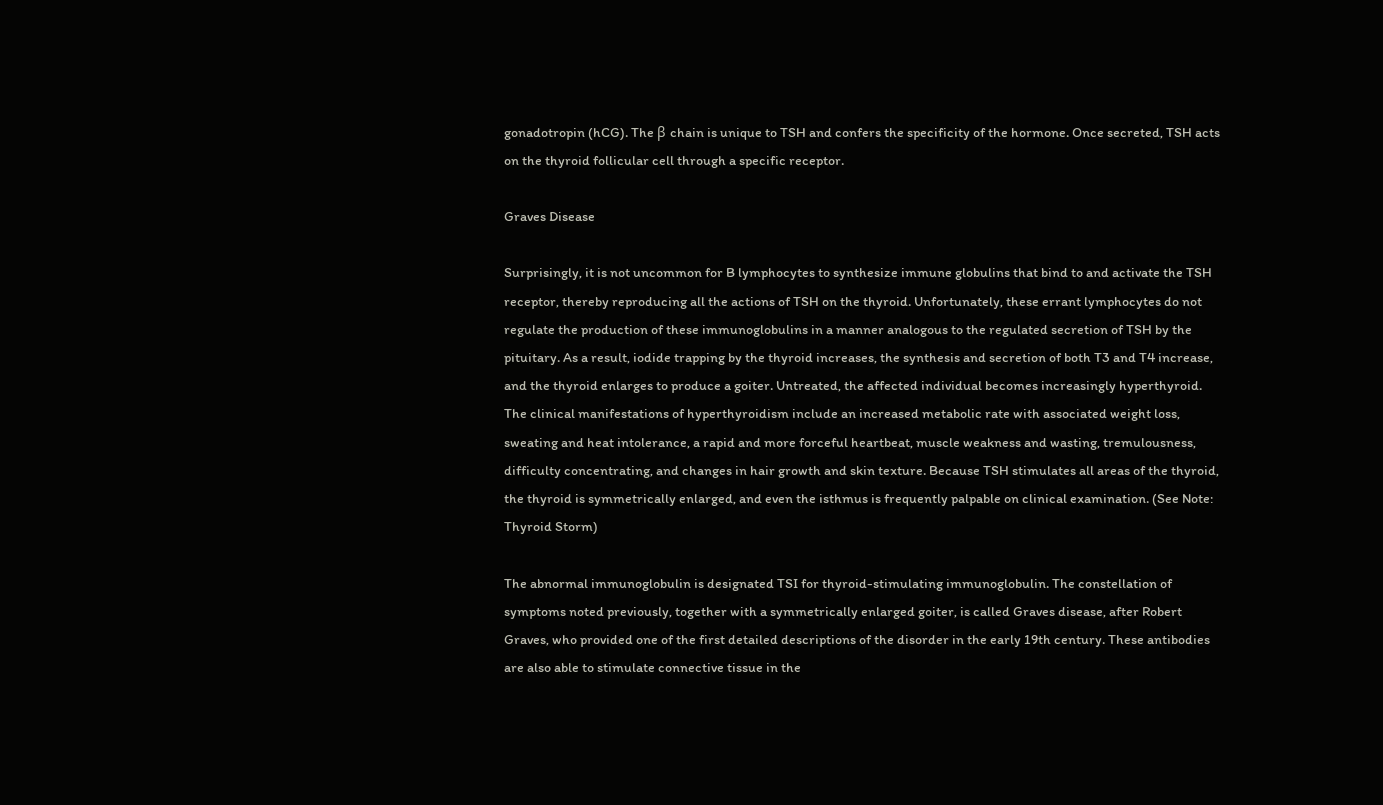gonadotropin (hCG). The β chain is unique to TSH and confers the specificity of the hormone. Once secreted, TSH acts on the thyroid follicular cell through a specific receptor.

Graves Disease

Surprisingly, it is not uncommon for B lymphocytes to synthesize immune globulins that bind to and activate the TSH receptor, thereby reproducing all the actions of TSH on the thyroid. Unfortunately, these errant lymphocytes do not regulate the production of these immunoglobulins in a manner analogous to the regulated secretion of TSH by the pituitary. As a result, iodide trapping by the thyroid increases, the synthesis and secretion of both T3 and T4 increase, and the thyroid enlarges to produce a goiter. Untreated, the affected individual becomes increasingly hyperthyroid. The clinical manifestations of hyperthyroidism include an increased metabolic rate with associated weight loss, sweating and heat intolerance, a rapid and more forceful heartbeat, muscle weakness and wasting, tremulousness, difficulty concentrating, and changes in hair growth and skin texture. Because TSH stimulates all areas of the thyroid, the thyroid is symmetrically enlarged, and even the isthmus is frequently palpable on clinical examination. (See Note: Thyroid Storm)

The abnormal immunoglobulin is designated TSI for thyroid-stimulating immunoglobulin. The constellation of symptoms noted previously, together with a symmetrically enlarged goiter, is called Graves disease, after Robert Graves, who provided one of the first detailed descriptions of the disorder in the early 19th century. These antibodies are also able to stimulate connective tissue in the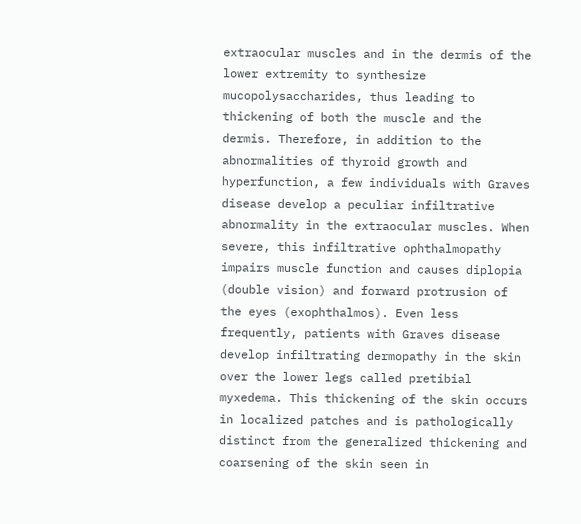extraocular muscles and in the dermis of the lower extremity to synthesize mucopolysaccharides, thus leading to thickening of both the muscle and the dermis. Therefore, in addition to the abnormalities of thyroid growth and hyperfunction, a few individuals with Graves disease develop a peculiar infiltrative abnormality in the extraocular muscles. When severe, this infiltrative ophthalmopathy impairs muscle function and causes diplopia (double vision) and forward protrusion of the eyes (exophthalmos). Even less frequently, patients with Graves disease develop infiltrating dermopathy in the skin over the lower legs called pretibial myxedema. This thickening of the skin occurs in localized patches and is pathologically distinct from the generalized thickening and coarsening of the skin seen in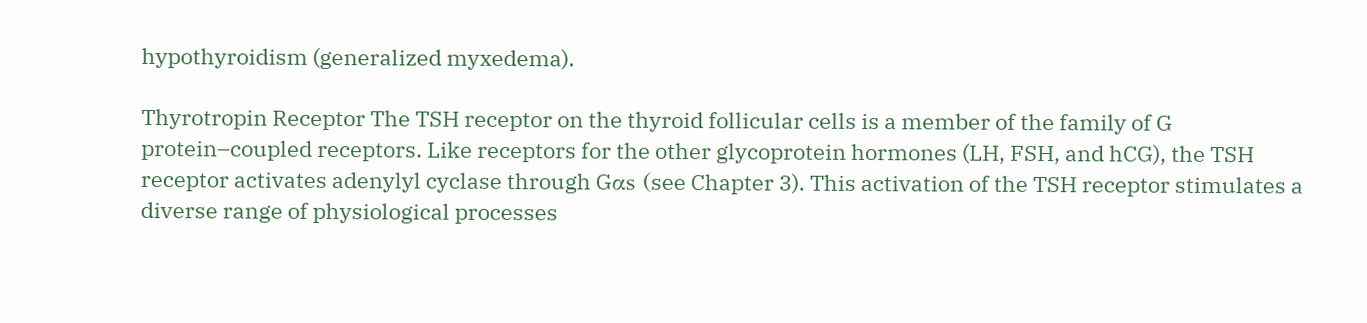hypothyroidism (generalized myxedema).

Thyrotropin Receptor The TSH receptor on the thyroid follicular cells is a member of the family of G protein–coupled receptors. Like receptors for the other glycoprotein hormones (LH, FSH, and hCG), the TSH receptor activates adenylyl cyclase through Gαs (see Chapter 3). This activation of the TSH receptor stimulates a diverse range of physiological processes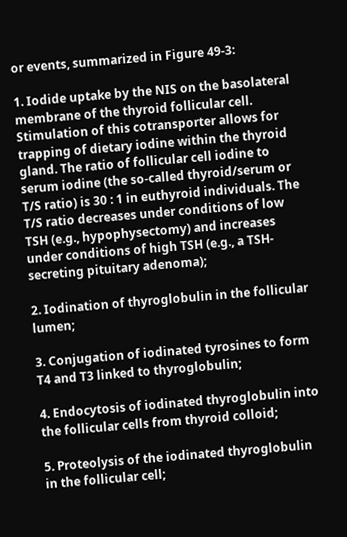or events, summarized in Figure 49-3:

1. Iodide uptake by the NIS on the basolateral membrane of the thyroid follicular cell. Stimulation of this cotransporter allows for trapping of dietary iodine within the thyroid gland. The ratio of follicular cell iodine to serum iodine (the so-called thyroid/serum or T/S ratio) is 30 : 1 in euthyroid individuals. The T/S ratio decreases under conditions of low TSH (e.g., hypophysectomy) and increases under conditions of high TSH (e.g., a TSH-secreting pituitary adenoma);

2. Iodination of thyroglobulin in the follicular lumen;

3. Conjugation of iodinated tyrosines to form T4 and T3 linked to thyroglobulin;

4. Endocytosis of iodinated thyroglobulin into the follicular cells from thyroid colloid;

5. Proteolysis of the iodinated thyroglobulin in the follicular cell;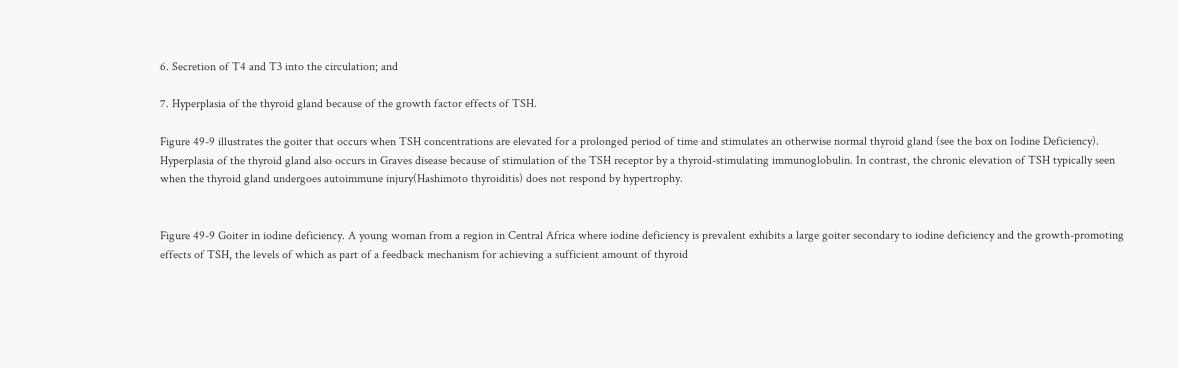6. Secretion of T4 and T3 into the circulation; and

7. Hyperplasia of the thyroid gland because of the growth factor effects of TSH.

Figure 49-9 illustrates the goiter that occurs when TSH concentrations are elevated for a prolonged period of time and stimulates an otherwise normal thyroid gland (see the box on Iodine Deficiency). Hyperplasia of the thyroid gland also occurs in Graves disease because of stimulation of the TSH receptor by a thyroid-stimulating immunoglobulin. In contrast, the chronic elevation of TSH typically seen when the thyroid gland undergoes autoimmune injury(Hashimoto thyroiditis) does not respond by hypertrophy.


Figure 49-9 Goiter in iodine deficiency. A young woman from a region in Central Africa where iodine deficiency is prevalent exhibits a large goiter secondary to iodine deficiency and the growth-promoting effects of TSH, the levels of which as part of a feedback mechanism for achieving a sufficient amount of thyroid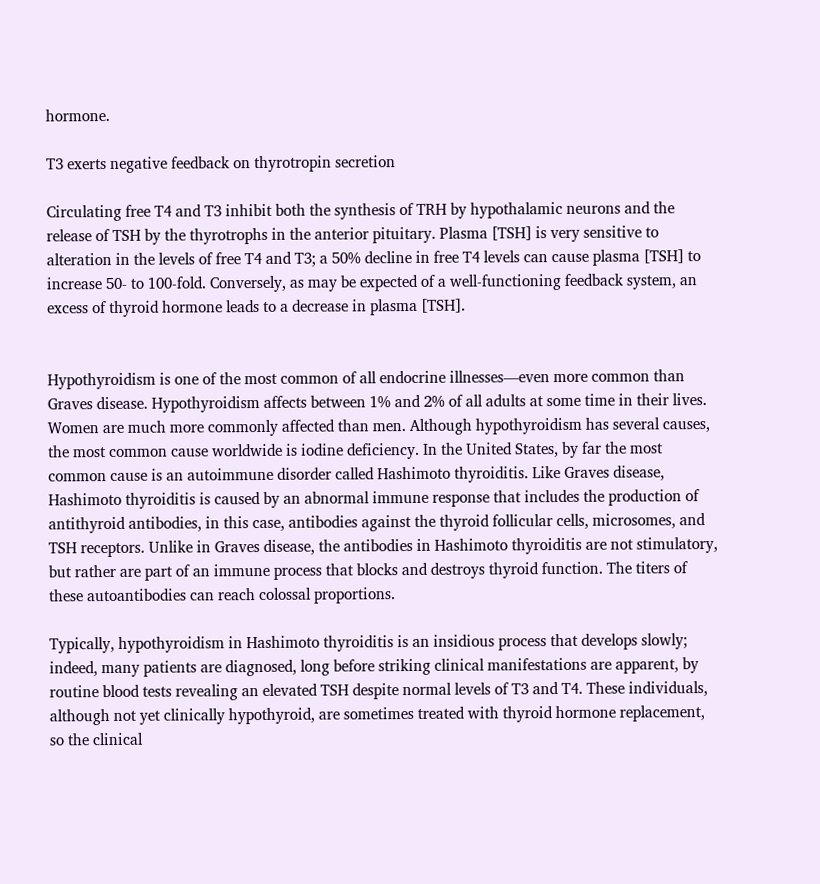hormone.

T3 exerts negative feedback on thyrotropin secretion

Circulating free T4 and T3 inhibit both the synthesis of TRH by hypothalamic neurons and the release of TSH by the thyrotrophs in the anterior pituitary. Plasma [TSH] is very sensitive to alteration in the levels of free T4 and T3; a 50% decline in free T4 levels can cause plasma [TSH] to increase 50- to 100-fold. Conversely, as may be expected of a well-functioning feedback system, an excess of thyroid hormone leads to a decrease in plasma [TSH].


Hypothyroidism is one of the most common of all endocrine illnesses—even more common than Graves disease. Hypothyroidism affects between 1% and 2% of all adults at some time in their lives. Women are much more commonly affected than men. Although hypothyroidism has several causes, the most common cause worldwide is iodine deficiency. In the United States, by far the most common cause is an autoimmune disorder called Hashimoto thyroiditis. Like Graves disease, Hashimoto thyroiditis is caused by an abnormal immune response that includes the production of antithyroid antibodies, in this case, antibodies against the thyroid follicular cells, microsomes, and TSH receptors. Unlike in Graves disease, the antibodies in Hashimoto thyroiditis are not stimulatory, but rather are part of an immune process that blocks and destroys thyroid function. The titers of these autoantibodies can reach colossal proportions.

Typically, hypothyroidism in Hashimoto thyroiditis is an insidious process that develops slowly; indeed, many patients are diagnosed, long before striking clinical manifestations are apparent, by routine blood tests revealing an elevated TSH despite normal levels of T3 and T4. These individuals, although not yet clinically hypothyroid, are sometimes treated with thyroid hormone replacement, so the clinical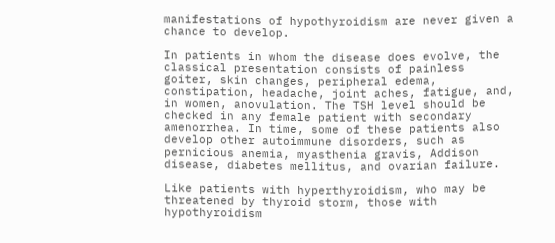manifestations of hypothyroidism are never given a chance to develop.

In patients in whom the disease does evolve, the classical presentation consists of painless goiter, skin changes, peripheral edema, constipation, headache, joint aches, fatigue, and, in women, anovulation. The TSH level should be checked in any female patient with secondary amenorrhea. In time, some of these patients also develop other autoimmune disorders, such as pernicious anemia, myasthenia gravis, Addison disease, diabetes mellitus, and ovarian failure.

Like patients with hyperthyroidism, who may be threatened by thyroid storm, those with hypothyroidism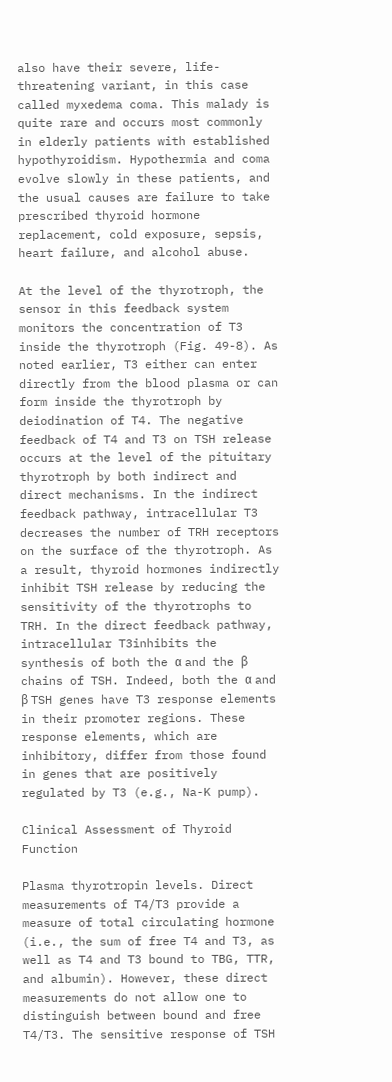also have their severe, life-threatening variant, in this case called myxedema coma. This malady is quite rare and occurs most commonly in elderly patients with established hypothyroidism. Hypothermia and coma evolve slowly in these patients, and the usual causes are failure to take prescribed thyroid hormone replacement, cold exposure, sepsis, heart failure, and alcohol abuse.

At the level of the thyrotroph, the sensor in this feedback system monitors the concentration of T3 inside the thyrotroph (Fig. 49-8). As noted earlier, T3 either can enter directly from the blood plasma or can form inside the thyrotroph by deiodination of T4. The negative feedback of T4 and T3 on TSH release occurs at the level of the pituitary thyrotroph by both indirect and direct mechanisms. In the indirect feedback pathway, intracellular T3 decreases the number of TRH receptors on the surface of the thyrotroph. As a result, thyroid hormones indirectly inhibit TSH release by reducing the sensitivity of the thyrotrophs to TRH. In the direct feedback pathway, intracellular T3inhibits the synthesis of both the α and the β chains of TSH. Indeed, both the α and β TSH genes have T3 response elements in their promoter regions. These response elements, which are inhibitory, differ from those found in genes that are positively regulated by T3 (e.g., Na-K pump).

Clinical Assessment of Thyroid Function

Plasma thyrotropin levels. Direct measurements of T4/T3 provide a measure of total circulating hormone (i.e., the sum of free T4 and T3, as well as T4 and T3 bound to TBG, TTR, and albumin). However, these direct measurements do not allow one to distinguish between bound and free T4/T3. The sensitive response of TSH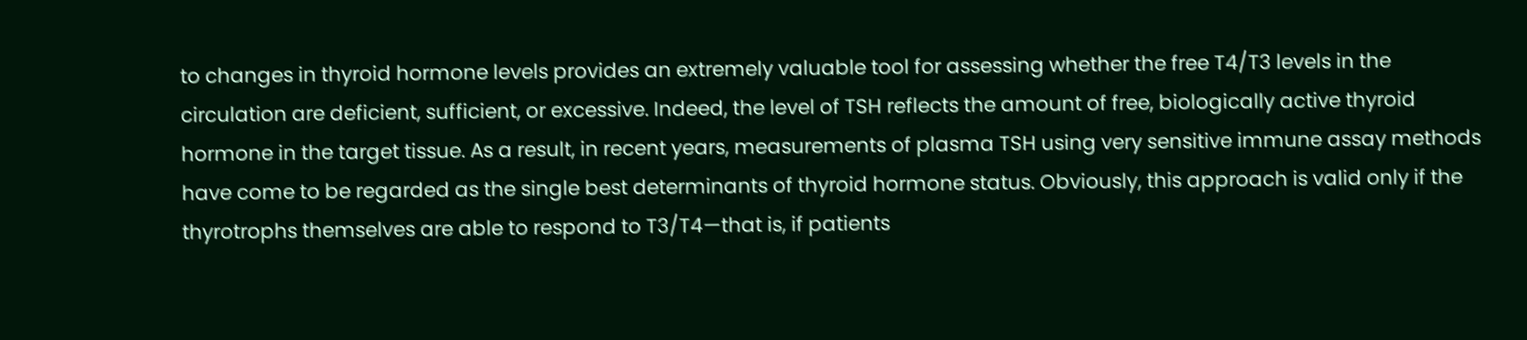to changes in thyroid hormone levels provides an extremely valuable tool for assessing whether the free T4/T3 levels in the circulation are deficient, sufficient, or excessive. Indeed, the level of TSH reflects the amount of free, biologically active thyroid hormone in the target tissue. As a result, in recent years, measurements of plasma TSH using very sensitive immune assay methods have come to be regarded as the single best determinants of thyroid hormone status. Obviously, this approach is valid only if the thyrotrophs themselves are able to respond to T3/T4—that is, if patients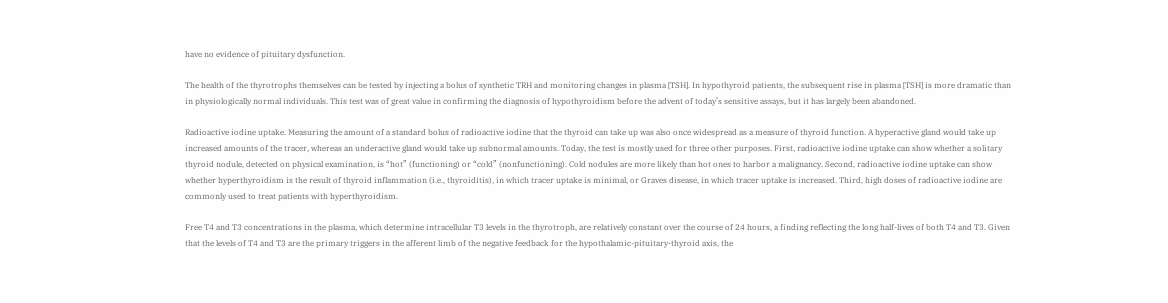have no evidence of pituitary dysfunction.

The health of the thyrotrophs themselves can be tested by injecting a bolus of synthetic TRH and monitoring changes in plasma [TSH]. In hypothyroid patients, the subsequent rise in plasma [TSH] is more dramatic than in physiologically normal individuals. This test was of great value in confirming the diagnosis of hypothyroidism before the advent of today’s sensitive assays, but it has largely been abandoned.

Radioactive iodine uptake. Measuring the amount of a standard bolus of radioactive iodine that the thyroid can take up was also once widespread as a measure of thyroid function. A hyperactive gland would take up increased amounts of the tracer, whereas an underactive gland would take up subnormal amounts. Today, the test is mostly used for three other purposes. First, radioactive iodine uptake can show whether a solitary thyroid nodule, detected on physical examination, is “hot” (functioning) or “cold” (nonfunctioning). Cold nodules are more likely than hot ones to harbor a malignancy. Second, radioactive iodine uptake can show whether hyperthyroidism is the result of thyroid inflammation (i.e., thyroiditis), in which tracer uptake is minimal, or Graves disease, in which tracer uptake is increased. Third, high doses of radioactive iodine are commonly used to treat patients with hyperthyroidism.

Free T4 and T3 concentrations in the plasma, which determine intracellular T3 levels in the thyrotroph, are relatively constant over the course of 24 hours, a finding reflecting the long half-lives of both T4 and T3. Given that the levels of T4 and T3 are the primary triggers in the afferent limb of the negative feedback for the hypothalamic-pituitary-thyroid axis, the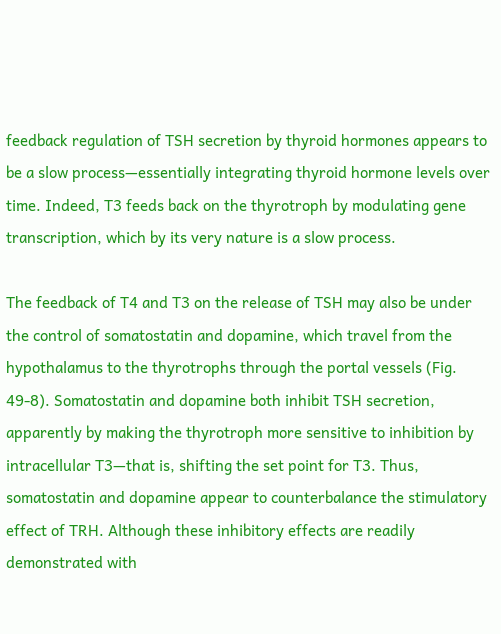feedback regulation of TSH secretion by thyroid hormones appears to be a slow process—essentially integrating thyroid hormone levels over time. Indeed, T3 feeds back on the thyrotroph by modulating gene transcription, which by its very nature is a slow process.

The feedback of T4 and T3 on the release of TSH may also be under the control of somatostatin and dopamine, which travel from the hypothalamus to the thyrotrophs through the portal vessels (Fig. 49-8). Somatostatin and dopamine both inhibit TSH secretion, apparently by making the thyrotroph more sensitive to inhibition by intracellular T3—that is, shifting the set point for T3. Thus, somatostatin and dopamine appear to counterbalance the stimulatory effect of TRH. Although these inhibitory effects are readily demonstrated with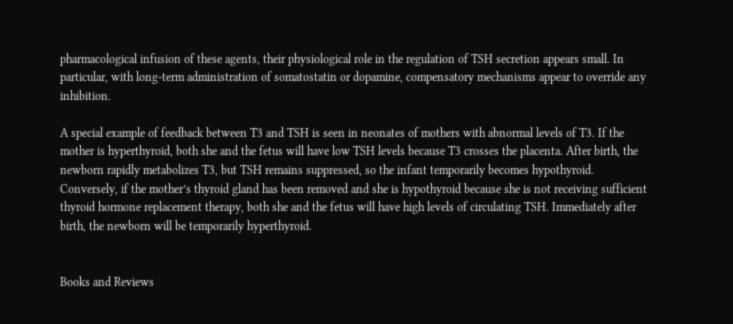pharmacological infusion of these agents, their physiological role in the regulation of TSH secretion appears small. In particular, with long-term administration of somatostatin or dopamine, compensatory mechanisms appear to override any inhibition.

A special example of feedback between T3 and TSH is seen in neonates of mothers with abnormal levels of T3. If the mother is hyperthyroid, both she and the fetus will have low TSH levels because T3 crosses the placenta. After birth, the newborn rapidly metabolizes T3, but TSH remains suppressed, so the infant temporarily becomes hypothyroid. Conversely, if the mother’s thyroid gland has been removed and she is hypothyroid because she is not receiving sufficient thyroid hormone replacement therapy, both she and the fetus will have high levels of circulating TSH. Immediately after birth, the newborn will be temporarily hyperthyroid.


Books and Reviews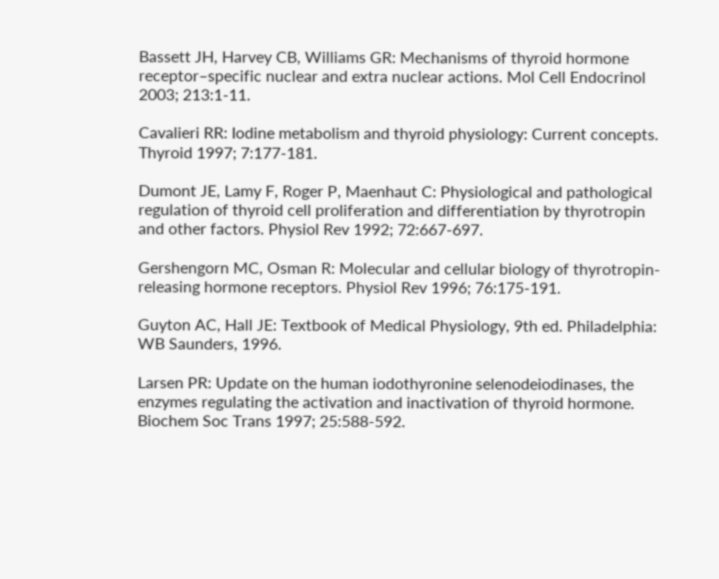Bassett JH, Harvey CB, Williams GR: Mechanisms of thyroid hormone receptor–specific nuclear and extra nuclear actions. Mol Cell Endocrinol 2003; 213:1-11.

Cavalieri RR: Iodine metabolism and thyroid physiology: Current concepts. Thyroid 1997; 7:177-181.

Dumont JE, Lamy F, Roger P, Maenhaut C: Physiological and pathological regulation of thyroid cell proliferation and differentiation by thyrotropin and other factors. Physiol Rev 1992; 72:667-697.

Gershengorn MC, Osman R: Molecular and cellular biology of thyrotropin-releasing hormone receptors. Physiol Rev 1996; 76:175-191.

Guyton AC, Hall JE: Textbook of Medical Physiology, 9th ed. Philadelphia: WB Saunders, 1996.

Larsen PR: Update on the human iodothyronine selenodeiodinases, the enzymes regulating the activation and inactivation of thyroid hormone. Biochem Soc Trans 1997; 25:588-592.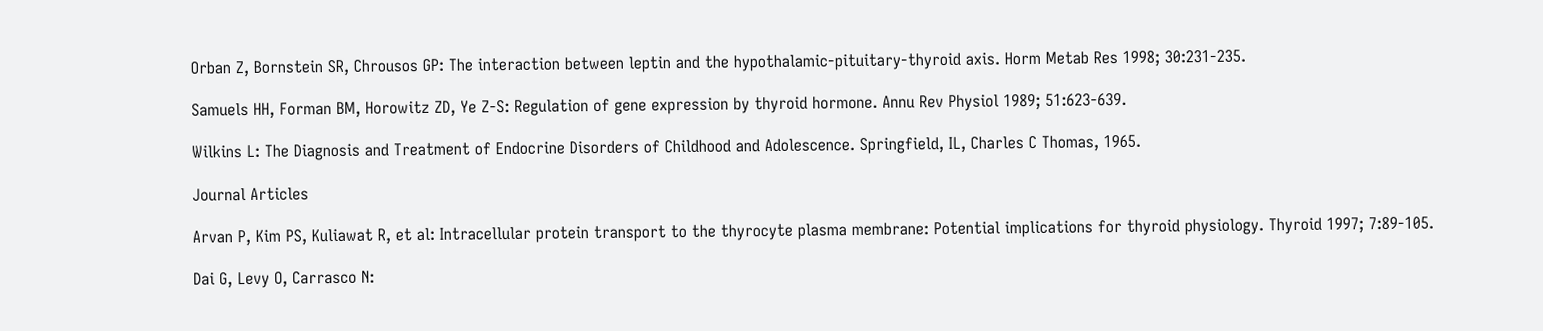Orban Z, Bornstein SR, Chrousos GP: The interaction between leptin and the hypothalamic-pituitary-thyroid axis. Horm Metab Res 1998; 30:231-235.

Samuels HH, Forman BM, Horowitz ZD, Ye Z-S: Regulation of gene expression by thyroid hormone. Annu Rev Physiol 1989; 51:623-639.

Wilkins L: The Diagnosis and Treatment of Endocrine Disorders of Childhood and Adolescence. Springfield, IL, Charles C Thomas, 1965.

Journal Articles

Arvan P, Kim PS, Kuliawat R, et al: Intracellular protein transport to the thyrocyte plasma membrane: Potential implications for thyroid physiology. Thyroid 1997; 7:89-105.

Dai G, Levy O, Carrasco N: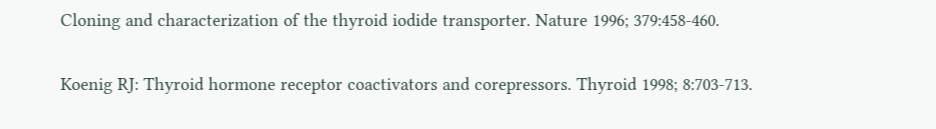Cloning and characterization of the thyroid iodide transporter. Nature 1996; 379:458-460.

Koenig RJ: Thyroid hormone receptor coactivators and corepressors. Thyroid 1998; 8:703-713.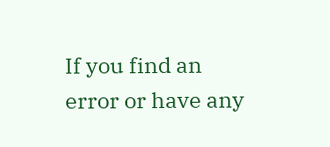If you find an error or have any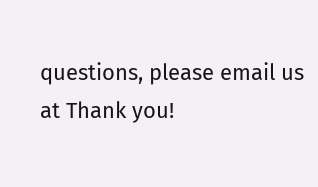questions, please email us at Thank you!